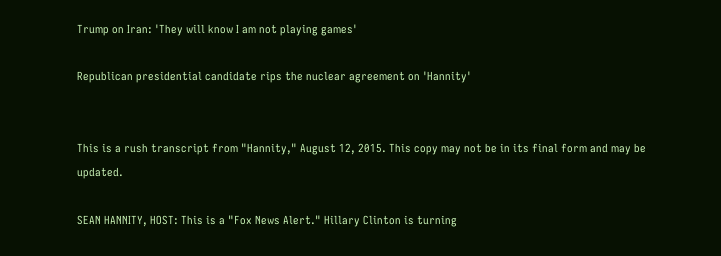Trump on Iran: 'They will know I am not playing games'

Republican presidential candidate rips the nuclear agreement on 'Hannity'


This is a rush transcript from "Hannity," August 12, 2015. This copy may not be in its final form and may be updated.

SEAN HANNITY, HOST: This is a "Fox News Alert." Hillary Clinton is turning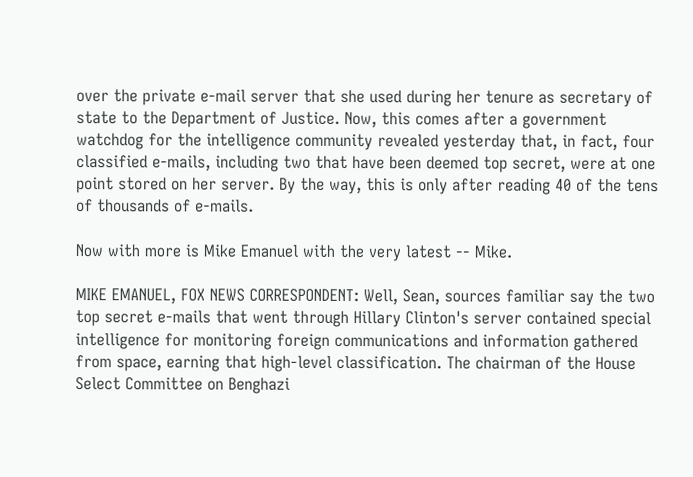over the private e-mail server that she used during her tenure as secretary of state to the Department of Justice. Now, this comes after a government watchdog for the intelligence community revealed yesterday that, in fact, four classified e-mails, including two that have been deemed top secret, were at one point stored on her server. By the way, this is only after reading 40 of the tens of thousands of e-mails.

Now with more is Mike Emanuel with the very latest -- Mike.

MIKE EMANUEL, FOX NEWS CORRESPONDENT: Well, Sean, sources familiar say the two top secret e-mails that went through Hillary Clinton's server contained special intelligence for monitoring foreign communications and information gathered from space, earning that high-level classification. The chairman of the House Select Committee on Benghazi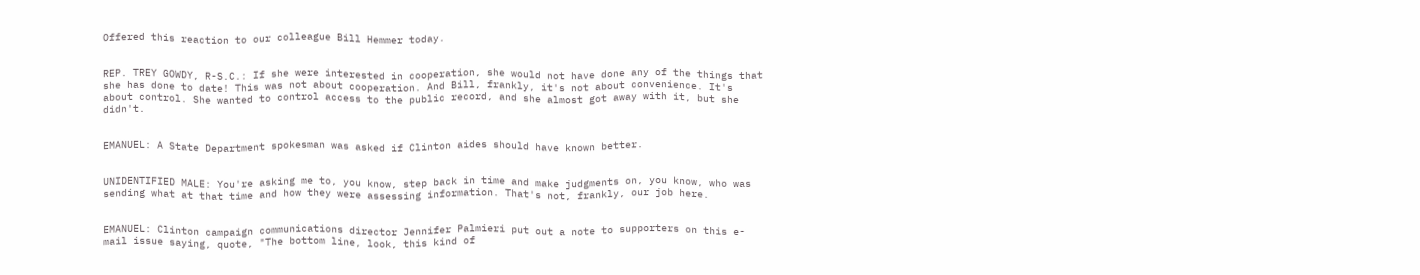Offered this reaction to our colleague Bill Hemmer today.


REP. TREY GOWDY, R-S.C.: If she were interested in cooperation, she would not have done any of the things that she has done to date! This was not about cooperation. And Bill, frankly, it's not about convenience. It's about control. She wanted to control access to the public record, and she almost got away with it, but she didn't.


EMANUEL: A State Department spokesman was asked if Clinton aides should have known better.


UNIDENTIFIED MALE: You're asking me to, you know, step back in time and make judgments on, you know, who was sending what at that time and how they were assessing information. That's not, frankly, our job here.


EMANUEL: Clinton campaign communications director Jennifer Palmieri put out a note to supporters on this e-mail issue saying, quote, "The bottom line, look, this kind of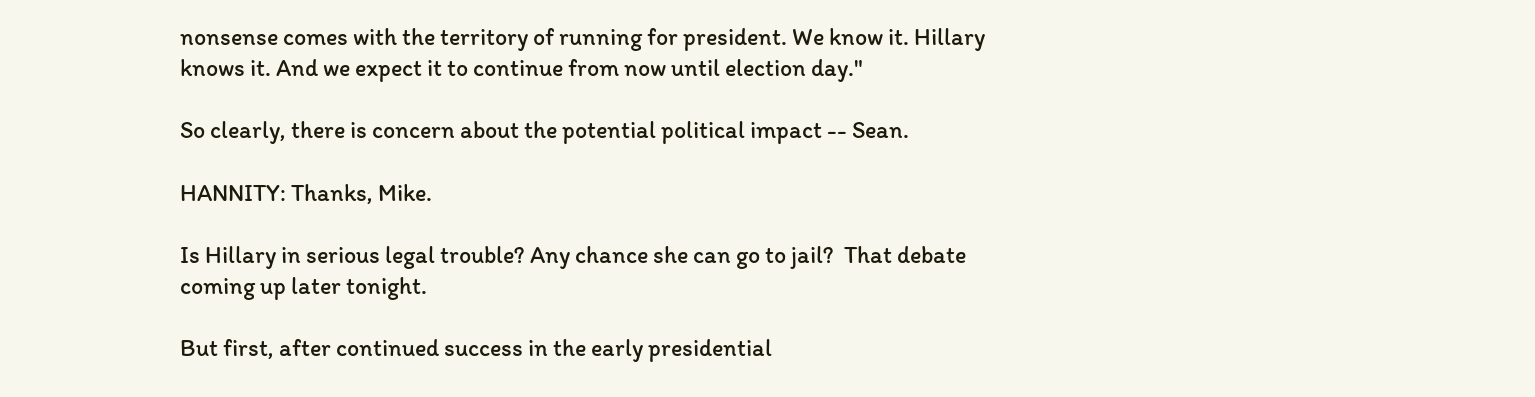nonsense comes with the territory of running for president. We know it. Hillary knows it. And we expect it to continue from now until election day."

So clearly, there is concern about the potential political impact -- Sean.

HANNITY: Thanks, Mike.

Is Hillary in serious legal trouble? Any chance she can go to jail?  That debate coming up later tonight.

But first, after continued success in the early presidential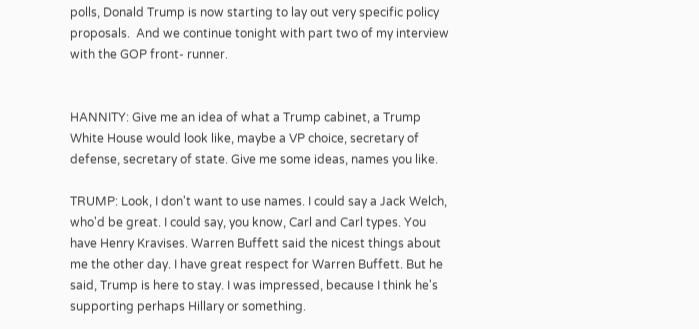polls, Donald Trump is now starting to lay out very specific policy proposals.  And we continue tonight with part two of my interview with the GOP front- runner.


HANNITY: Give me an idea of what a Trump cabinet, a Trump White House would look like, maybe a VP choice, secretary of defense, secretary of state. Give me some ideas, names you like.

TRUMP: Look, I don't want to use names. I could say a Jack Welch, who'd be great. I could say, you know, Carl and Carl types. You have Henry Kravises. Warren Buffett said the nicest things about me the other day. I have great respect for Warren Buffett. But he said, Trump is here to stay. I was impressed, because I think he's supporting perhaps Hillary or something.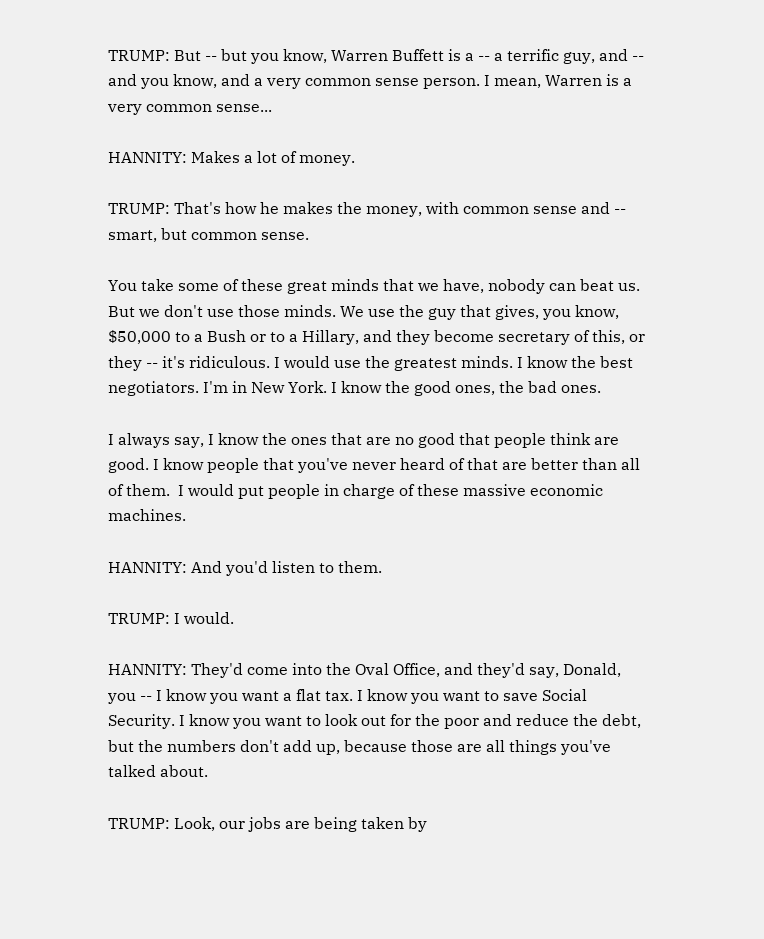TRUMP: But -- but you know, Warren Buffett is a -- a terrific guy, and -- and you know, and a very common sense person. I mean, Warren is a very common sense...

HANNITY: Makes a lot of money.

TRUMP: That's how he makes the money, with common sense and -- smart, but common sense.

You take some of these great minds that we have, nobody can beat us.  But we don't use those minds. We use the guy that gives, you know, $50,000 to a Bush or to a Hillary, and they become secretary of this, or they -- it's ridiculous. I would use the greatest minds. I know the best negotiators. I'm in New York. I know the good ones, the bad ones.

I always say, I know the ones that are no good that people think are good. I know people that you've never heard of that are better than all of them.  I would put people in charge of these massive economic machines.

HANNITY: And you'd listen to them.

TRUMP: I would.

HANNITY: They'd come into the Oval Office, and they'd say, Donald, you -- I know you want a flat tax. I know you want to save Social Security. I know you want to look out for the poor and reduce the debt, but the numbers don't add up, because those are all things you've talked about.

TRUMP: Look, our jobs are being taken by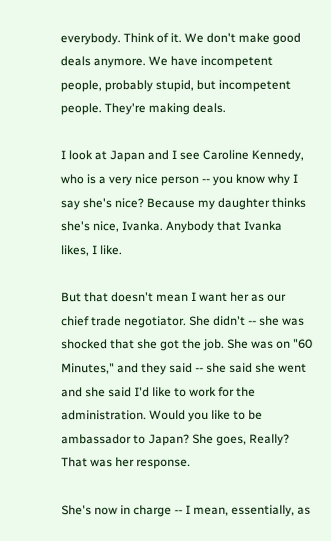everybody. Think of it. We don't make good deals anymore. We have incompetent people, probably stupid, but incompetent people. They're making deals.

I look at Japan and I see Caroline Kennedy, who is a very nice person -- you know why I say she's nice? Because my daughter thinks she's nice, Ivanka. Anybody that Ivanka likes, I like.

But that doesn't mean I want her as our chief trade negotiator. She didn't -- she was shocked that she got the job. She was on "60 Minutes," and they said -- she said she went and she said I'd like to work for the administration. Would you like to be ambassador to Japan? She goes, Really? That was her response.

She's now in charge -- I mean, essentially, as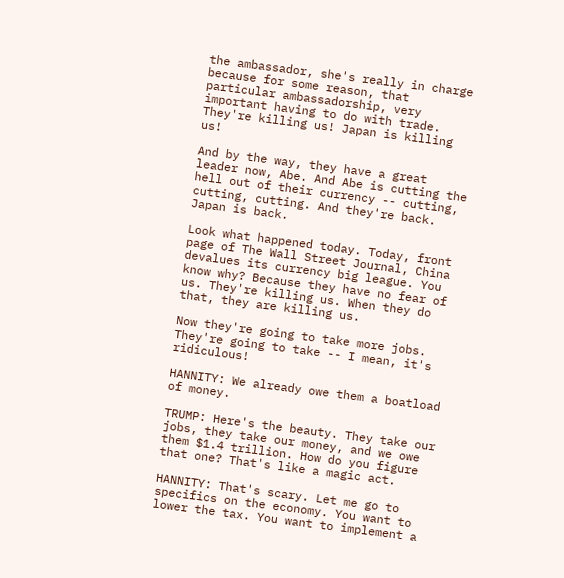the ambassador, she's really in charge because for some reason, that particular ambassadorship, very important having to do with trade. They're killing us! Japan is killing us!

And by the way, they have a great leader now, Abe. And Abe is cutting the hell out of their currency -- cutting, cutting, cutting. And they're back. Japan is back.

Look what happened today. Today, front page of The Wall Street Journal, China devalues its currency big league. You know why? Because they have no fear of us. They're killing us. When they do that, they are killing us.

Now they're going to take more jobs. They're going to take -- I mean, it's ridiculous!

HANNITY: We already owe them a boatload of money.

TRUMP: Here's the beauty. They take our jobs, they take our money, and we owe them $1.4 trillion. How do you figure that one? That's like a magic act.

HANNITY: That's scary. Let me go to specifics on the economy. You want to lower the tax. You want to implement a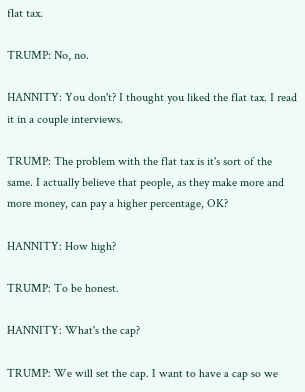flat tax.

TRUMP: No, no.

HANNITY: You don't? I thought you liked the flat tax. I read it in a couple interviews.

TRUMP: The problem with the flat tax is it's sort of the same. I actually believe that people, as they make more and more money, can pay a higher percentage, OK?

HANNITY: How high?

TRUMP: To be honest.

HANNITY: What's the cap?

TRUMP: We will set the cap. I want to have a cap so we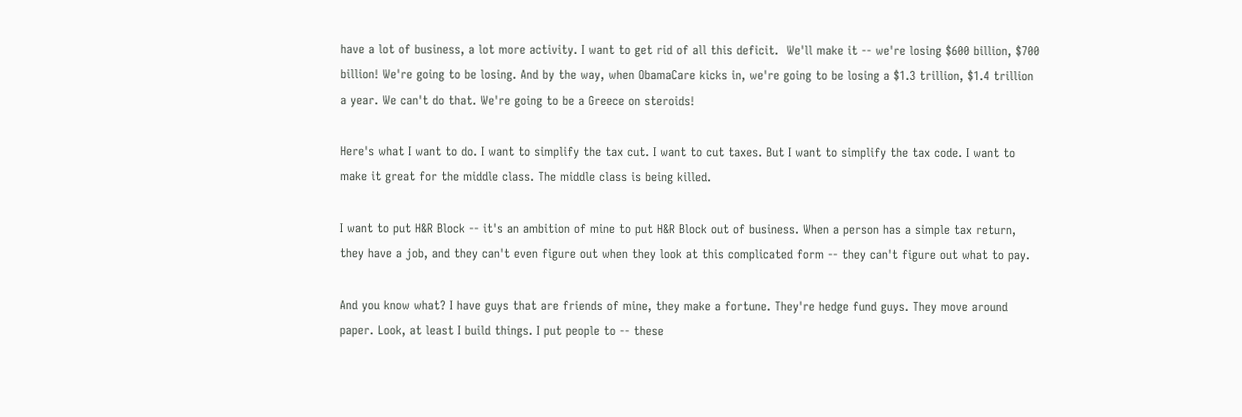have a lot of business, a lot more activity. I want to get rid of all this deficit.  We'll make it -- we're losing $600 billion, $700 billion! We're going to be losing. And by the way, when ObamaCare kicks in, we're going to be losing a $1.3 trillion, $1.4 trillion a year. We can't do that. We're going to be a Greece on steroids!

Here's what I want to do. I want to simplify the tax cut. I want to cut taxes. But I want to simplify the tax code. I want to make it great for the middle class. The middle class is being killed.

I want to put H&R Block -- it's an ambition of mine to put H&R Block out of business. When a person has a simple tax return, they have a job, and they can't even figure out when they look at this complicated form -- they can't figure out what to pay.

And you know what? I have guys that are friends of mine, they make a fortune. They're hedge fund guys. They move around paper. Look, at least I build things. I put people to -- these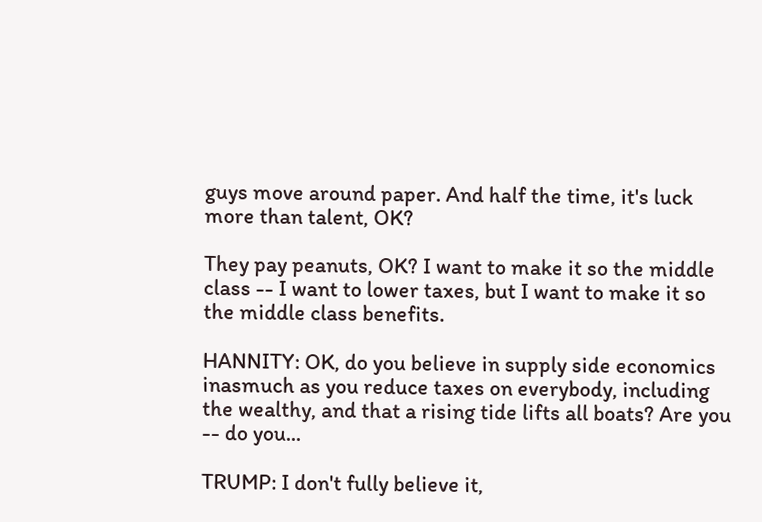guys move around paper. And half the time, it's luck more than talent, OK?

They pay peanuts, OK? I want to make it so the middle class -- I want to lower taxes, but I want to make it so the middle class benefits.

HANNITY: OK, do you believe in supply side economics inasmuch as you reduce taxes on everybody, including the wealthy, and that a rising tide lifts all boats? Are you -- do you...

TRUMP: I don't fully believe it,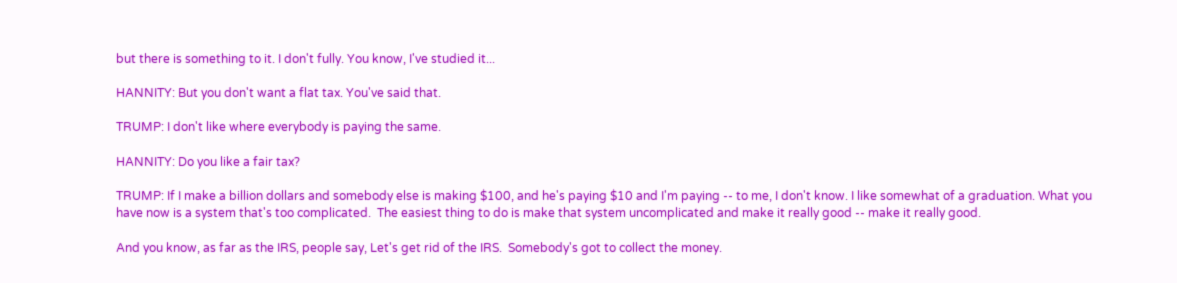but there is something to it. I don't fully. You know, I've studied it...

HANNITY: But you don't want a flat tax. You've said that.

TRUMP: I don't like where everybody is paying the same.

HANNITY: Do you like a fair tax?

TRUMP: If I make a billion dollars and somebody else is making $100, and he's paying $10 and I'm paying -- to me, I don't know. I like somewhat of a graduation. What you have now is a system that's too complicated.  The easiest thing to do is make that system uncomplicated and make it really good -- make it really good.

And you know, as far as the IRS, people say, Let's get rid of the IRS.  Somebody's got to collect the money.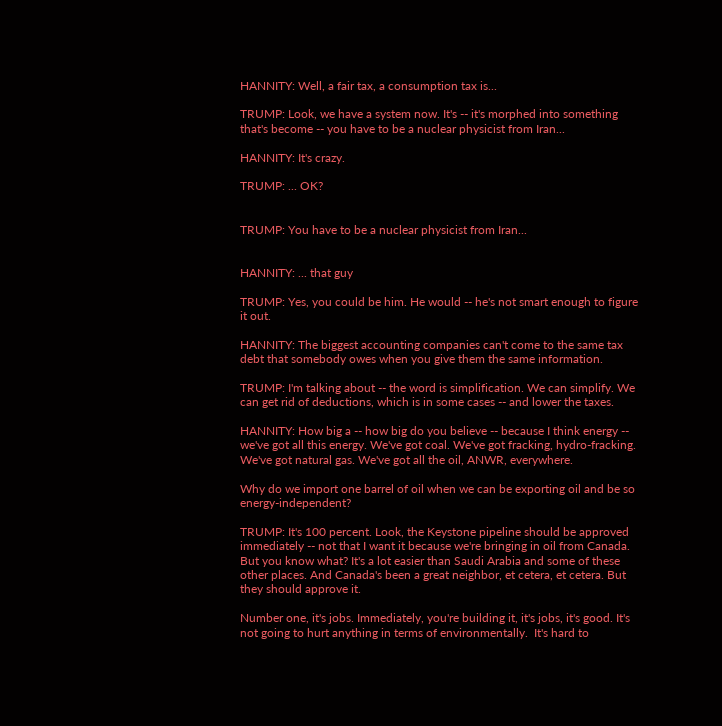HANNITY: Well, a fair tax, a consumption tax is...

TRUMP: Look, we have a system now. It's -- it's morphed into something that's become -- you have to be a nuclear physicist from Iran...

HANNITY: It's crazy.

TRUMP: ... OK?


TRUMP: You have to be a nuclear physicist from Iran...


HANNITY: ... that guy

TRUMP: Yes, you could be him. He would -- he's not smart enough to figure it out.

HANNITY: The biggest accounting companies can't come to the same tax debt that somebody owes when you give them the same information.

TRUMP: I'm talking about -- the word is simplification. We can simplify. We can get rid of deductions, which is in some cases -- and lower the taxes.

HANNITY: How big a -- how big do you believe -- because I think energy -- we've got all this energy. We've got coal. We've got fracking, hydro-fracking. We've got natural gas. We've got all the oil, ANWR, everywhere.

Why do we import one barrel of oil when we can be exporting oil and be so energy-independent?

TRUMP: It's 100 percent. Look, the Keystone pipeline should be approved immediately -- not that I want it because we're bringing in oil from Canada. But you know what? It's a lot easier than Saudi Arabia and some of these other places. And Canada's been a great neighbor, et cetera, et cetera. But they should approve it.

Number one, it's jobs. Immediately, you're building it, it's jobs, it's good. It's not going to hurt anything in terms of environmentally.  It's hard to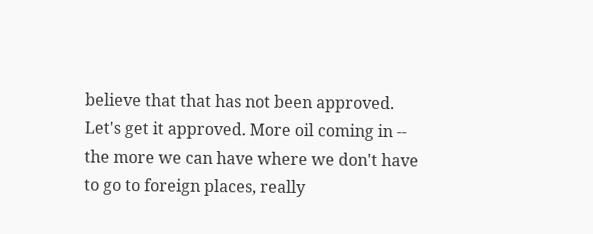believe that that has not been approved. Let's get it approved. More oil coming in -- the more we can have where we don't have to go to foreign places, really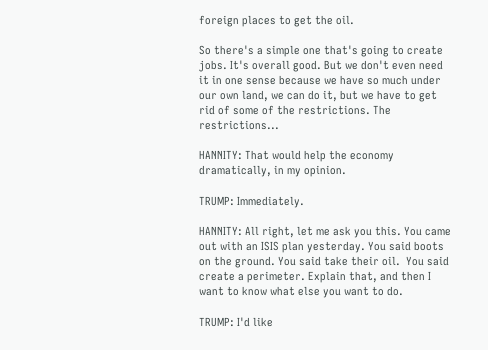foreign places to get the oil.

So there's a simple one that's going to create jobs. It's overall good. But we don't even need it in one sense because we have so much under our own land, we can do it, but we have to get rid of some of the restrictions. The restrictions...

HANNITY: That would help the economy dramatically, in my opinion.

TRUMP: Immediately.

HANNITY: All right, let me ask you this. You came out with an ISIS plan yesterday. You said boots on the ground. You said take their oil.  You said create a perimeter. Explain that, and then I want to know what else you want to do.

TRUMP: I'd like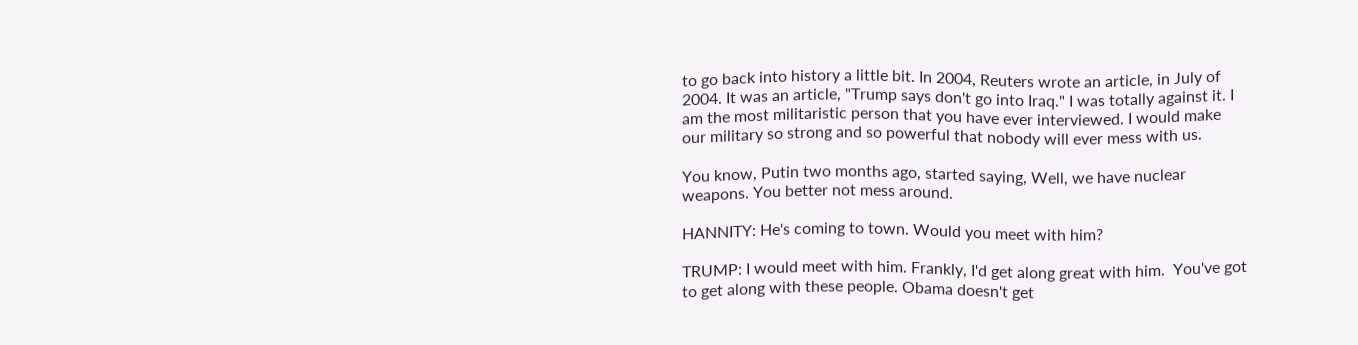to go back into history a little bit. In 2004, Reuters wrote an article, in July of 2004. It was an article, "Trump says don't go into Iraq." I was totally against it. I am the most militaristic person that you have ever interviewed. I would make our military so strong and so powerful that nobody will ever mess with us.

You know, Putin two months ago, started saying, Well, we have nuclear weapons. You better not mess around.

HANNITY: He's coming to town. Would you meet with him?

TRUMP: I would meet with him. Frankly, I'd get along great with him.  You've got to get along with these people. Obama doesn't get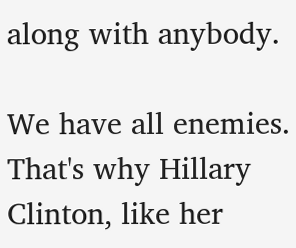along with anybody.

We have all enemies. That's why Hillary Clinton, like her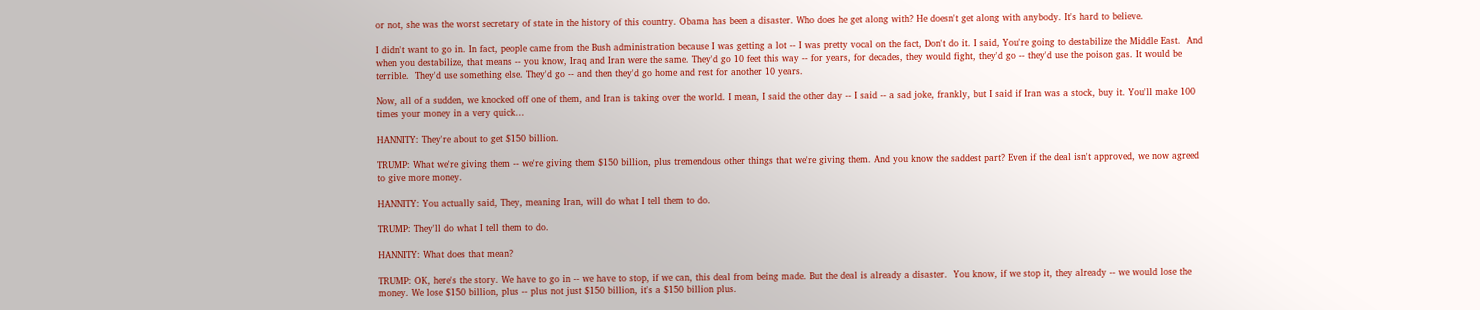or not, she was the worst secretary of state in the history of this country. Obama has been a disaster. Who does he get along with? He doesn't get along with anybody. It's hard to believe.

I didn't want to go in. In fact, people came from the Bush administration because I was getting a lot -- I was pretty vocal on the fact, Don't do it. I said, You're going to destabilize the Middle East.  And when you destabilize, that means -- you know, Iraq and Iran were the same. They'd go 10 feet this way -- for years, for decades, they would fight, they'd go -- they'd use the poison gas. It would be terrible.  They'd use something else. They'd go -- and then they'd go home and rest for another 10 years.

Now, all of a sudden, we knocked off one of them, and Iran is taking over the world. I mean, I said the other day -- I said -- a sad joke, frankly, but I said if Iran was a stock, buy it. You'll make 100 times your money in a very quick...

HANNITY: They're about to get $150 billion.

TRUMP: What we're giving them -- we're giving them $150 billion, plus tremendous other things that we're giving them. And you know the saddest part? Even if the deal isn't approved, we now agreed to give more money.

HANNITY: You actually said, They, meaning Iran, will do what I tell them to do.

TRUMP: They'll do what I tell them to do.

HANNITY: What does that mean?

TRUMP: OK, here's the story. We have to go in -- we have to stop, if we can, this deal from being made. But the deal is already a disaster.  You know, if we stop it, they already -- we would lose the money. We lose $150 billion, plus -- plus not just $150 billion, it's a $150 billion plus.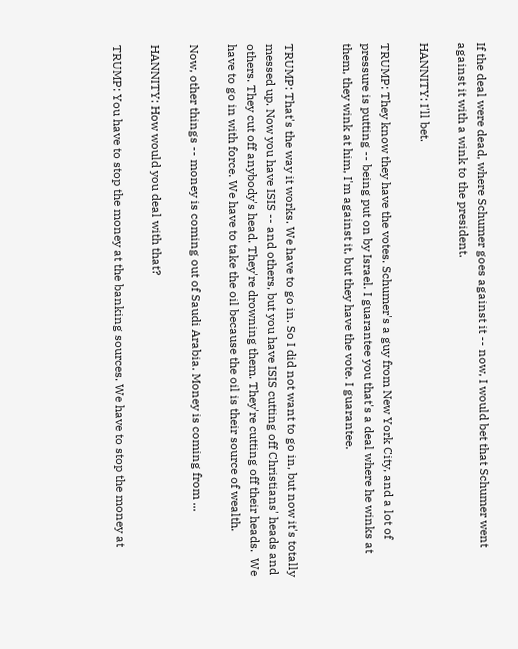If the deal were dead, where Schumer goes against it -- now, I would bet that Schumer went against it with a wink to the president.

HANNITY: I'll bet.

TRUMP: They know they have the votes. Schumer's a guy from New York City, and a lot of pressure is putting -- being put on by Israel. I guarantee you that's a deal where he winks at them, they wink at him, I'm against it, but they have the vote. I guarantee.


TRUMP: That's the way it works. We have to go in. So I did not want to go in, but now it's totally messed up. Now you have ISIS -- and others, but you have ISIS cutting off Christians' heads and others. They cut off anybody's head. They're drowning them. They're cutting off their heads.  We have to go in with force. We have to take the oil because the oil is their source of wealth.

Now, other things -- money is coming out of Saudi Arabia. Money is coming from ...

HANNITY: How would you deal with that?

TRUMP: You have to stop the money at the banking sources. We have to stop the money at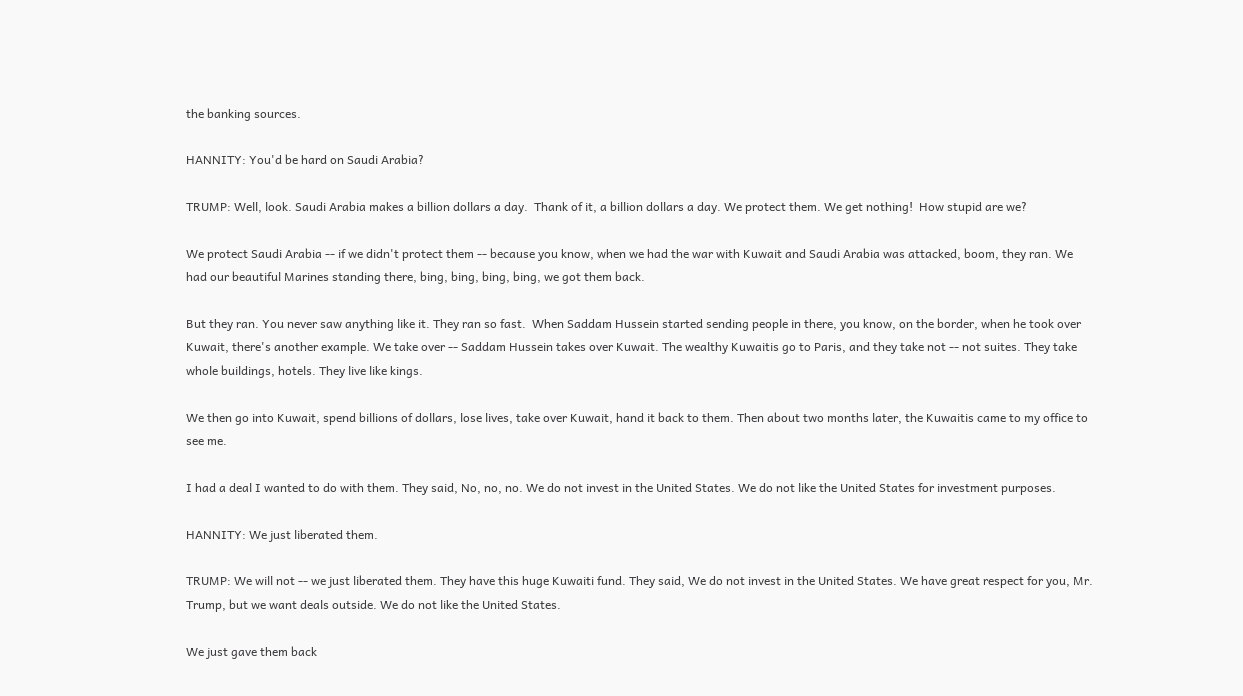the banking sources.

HANNITY: You'd be hard on Saudi Arabia?

TRUMP: Well, look. Saudi Arabia makes a billion dollars a day.  Thank of it, a billion dollars a day. We protect them. We get nothing!  How stupid are we?

We protect Saudi Arabia -- if we didn't protect them -- because you know, when we had the war with Kuwait and Saudi Arabia was attacked, boom, they ran. We had our beautiful Marines standing there, bing, bing, bing, bing, we got them back.

But they ran. You never saw anything like it. They ran so fast.  When Saddam Hussein started sending people in there, you know, on the border, when he took over Kuwait, there's another example. We take over -- Saddam Hussein takes over Kuwait. The wealthy Kuwaitis go to Paris, and they take not -- not suites. They take whole buildings, hotels. They live like kings.

We then go into Kuwait, spend billions of dollars, lose lives, take over Kuwait, hand it back to them. Then about two months later, the Kuwaitis came to my office to see me.

I had a deal I wanted to do with them. They said, No, no, no. We do not invest in the United States. We do not like the United States for investment purposes.

HANNITY: We just liberated them.

TRUMP: We will not -- we just liberated them. They have this huge Kuwaiti fund. They said, We do not invest in the United States. We have great respect for you, Mr. Trump, but we want deals outside. We do not like the United States.

We just gave them back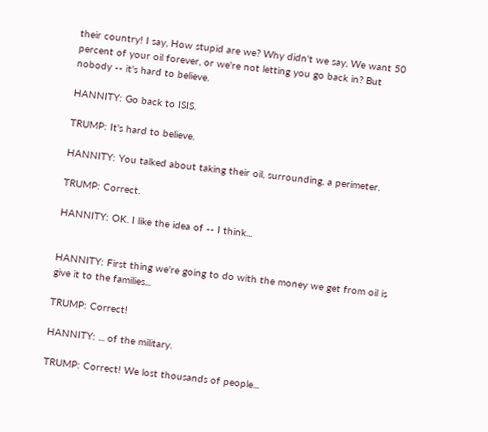their country! I say, How stupid are we? Why didn't we say, We want 50 percent of your oil forever, or we're not letting you go back in? But nobody -- it's hard to believe.

HANNITY: Go back to ISIS.

TRUMP: It's hard to believe.

HANNITY: You talked about taking their oil, surrounding, a perimeter.

TRUMP: Correct.

HANNITY: OK. I like the idea of -- I think...


HANNITY: First thing we're going to do with the money we get from oil is give it to the families...

TRUMP: Correct!

HANNITY: ... of the military.

TRUMP: Correct! We lost thousands of people...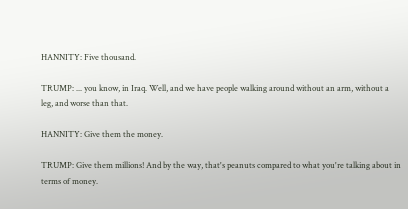HANNITY: Five thousand.

TRUMP: ... you know, in Iraq. Well, and we have people walking around without an arm, without a leg, and worse than that.

HANNITY: Give them the money.

TRUMP: Give them millions! And by the way, that's peanuts compared to what you're talking about in terms of money.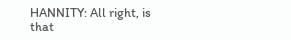HANNITY: All right, is that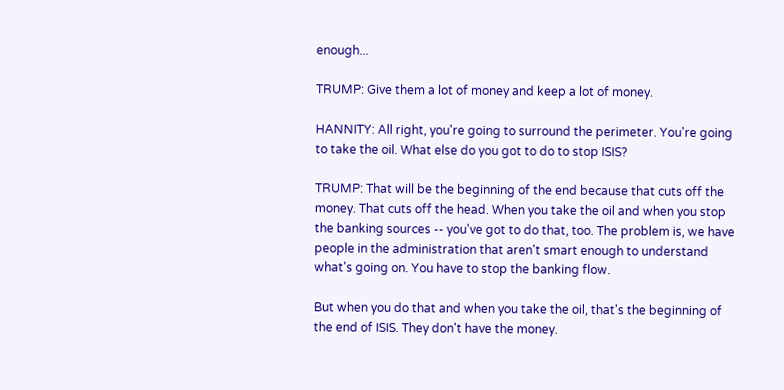enough...

TRUMP: Give them a lot of money and keep a lot of money.

HANNITY: All right, you're going to surround the perimeter. You're going to take the oil. What else do you got to do to stop ISIS?

TRUMP: That will be the beginning of the end because that cuts off the money. That cuts off the head. When you take the oil and when you stop the banking sources -- you've got to do that, too. The problem is, we have people in the administration that aren't smart enough to understand what's going on. You have to stop the banking flow.

But when you do that and when you take the oil, that's the beginning of the end of ISIS. They don't have the money.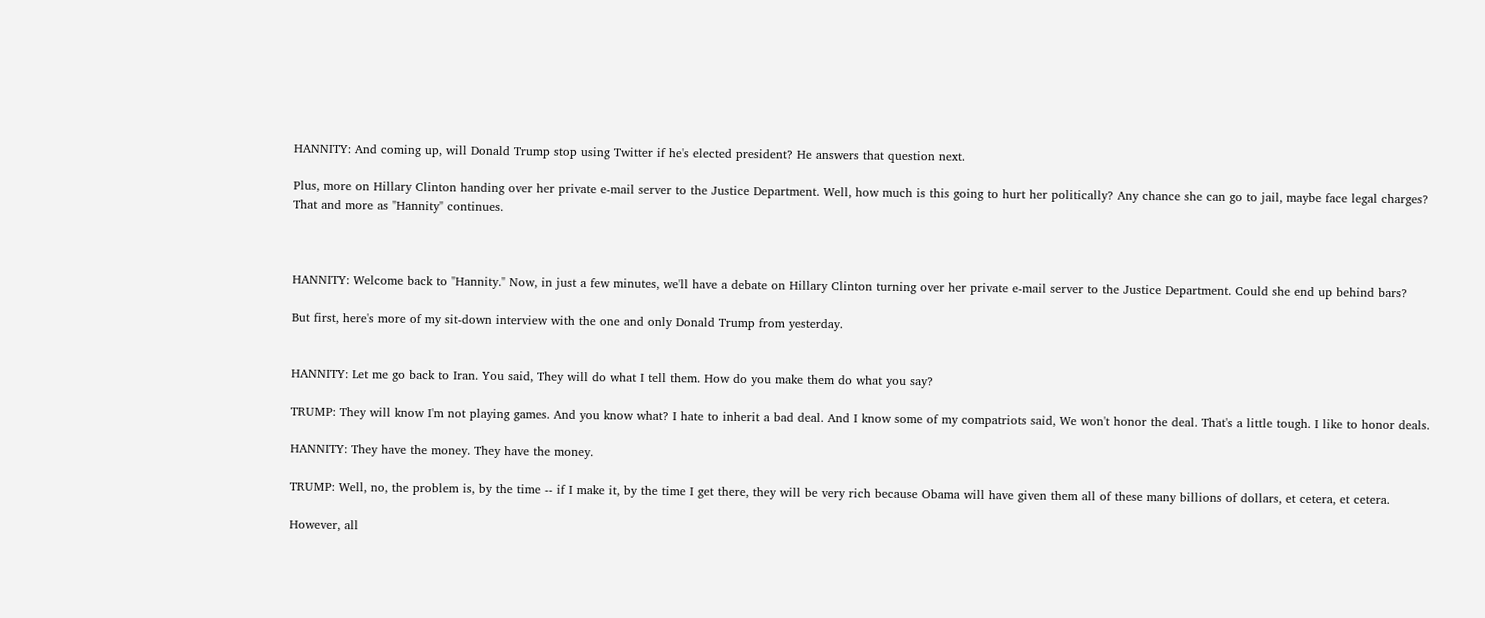HANNITY: And coming up, will Donald Trump stop using Twitter if he's elected president? He answers that question next.

Plus, more on Hillary Clinton handing over her private e-mail server to the Justice Department. Well, how much is this going to hurt her politically? Any chance she can go to jail, maybe face legal charges?  That and more as "Hannity" continues.



HANNITY: Welcome back to "Hannity." Now, in just a few minutes, we'll have a debate on Hillary Clinton turning over her private e-mail server to the Justice Department. Could she end up behind bars?

But first, here's more of my sit-down interview with the one and only Donald Trump from yesterday.


HANNITY: Let me go back to Iran. You said, They will do what I tell them. How do you make them do what you say?

TRUMP: They will know I'm not playing games. And you know what? I hate to inherit a bad deal. And I know some of my compatriots said, We won't honor the deal. That's a little tough. I like to honor deals.

HANNITY: They have the money. They have the money.

TRUMP: Well, no, the problem is, by the time -- if I make it, by the time I get there, they will be very rich because Obama will have given them all of these many billions of dollars, et cetera, et cetera.

However, all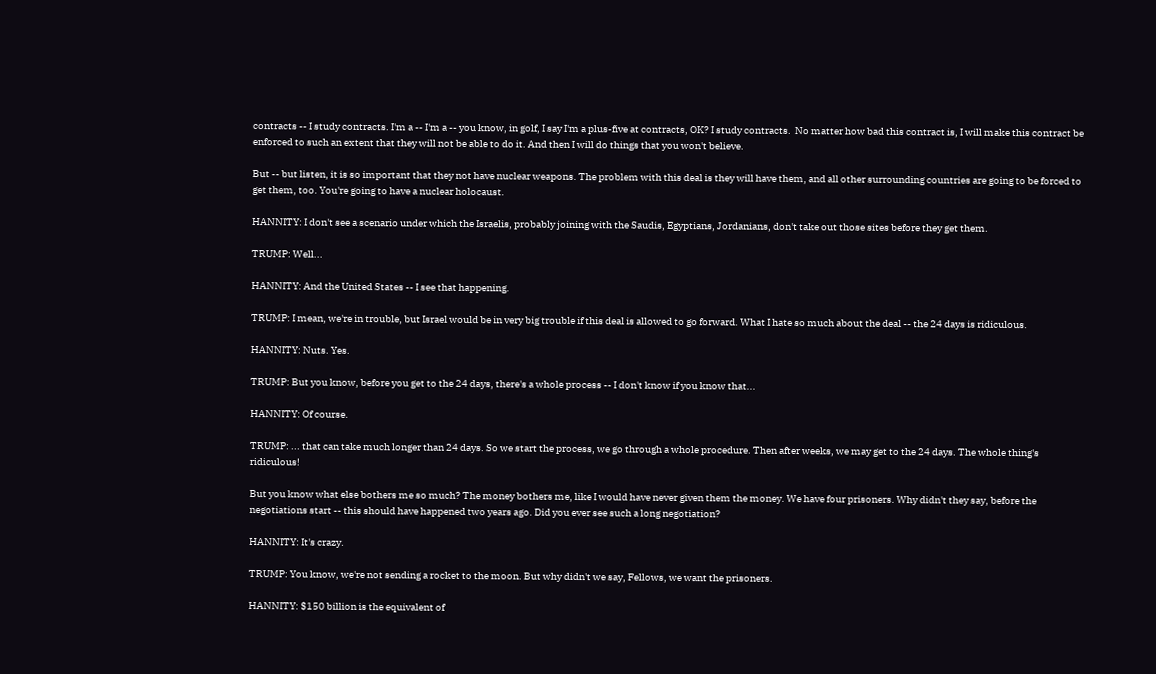contracts -- I study contracts. I'm a -- I'm a -- you know, in golf, I say I'm a plus-five at contracts, OK? I study contracts.  No matter how bad this contract is, I will make this contract be enforced to such an extent that they will not be able to do it. And then I will do things that you won't believe.

But -- but listen, it is so important that they not have nuclear weapons. The problem with this deal is they will have them, and all other surrounding countries are going to be forced to get them, too. You're going to have a nuclear holocaust.

HANNITY: I don't see a scenario under which the Israelis, probably joining with the Saudis, Egyptians, Jordanians, don't take out those sites before they get them.

TRUMP: Well...

HANNITY: And the United States -- I see that happening.

TRUMP: I mean, we're in trouble, but Israel would be in very big trouble if this deal is allowed to go forward. What I hate so much about the deal -- the 24 days is ridiculous.

HANNITY: Nuts. Yes.

TRUMP: But you know, before you get to the 24 days, there's a whole process -- I don't know if you know that...

HANNITY: Of course.

TRUMP: ... that can take much longer than 24 days. So we start the process, we go through a whole procedure. Then after weeks, we may get to the 24 days. The whole thing's ridiculous!

But you know what else bothers me so much? The money bothers me, like I would have never given them the money. We have four prisoners. Why didn't they say, before the negotiations start -- this should have happened two years ago. Did you ever see such a long negotiation?

HANNITY: It's crazy.

TRUMP: You know, we're not sending a rocket to the moon. But why didn't we say, Fellows, we want the prisoners.

HANNITY: $150 billion is the equivalent of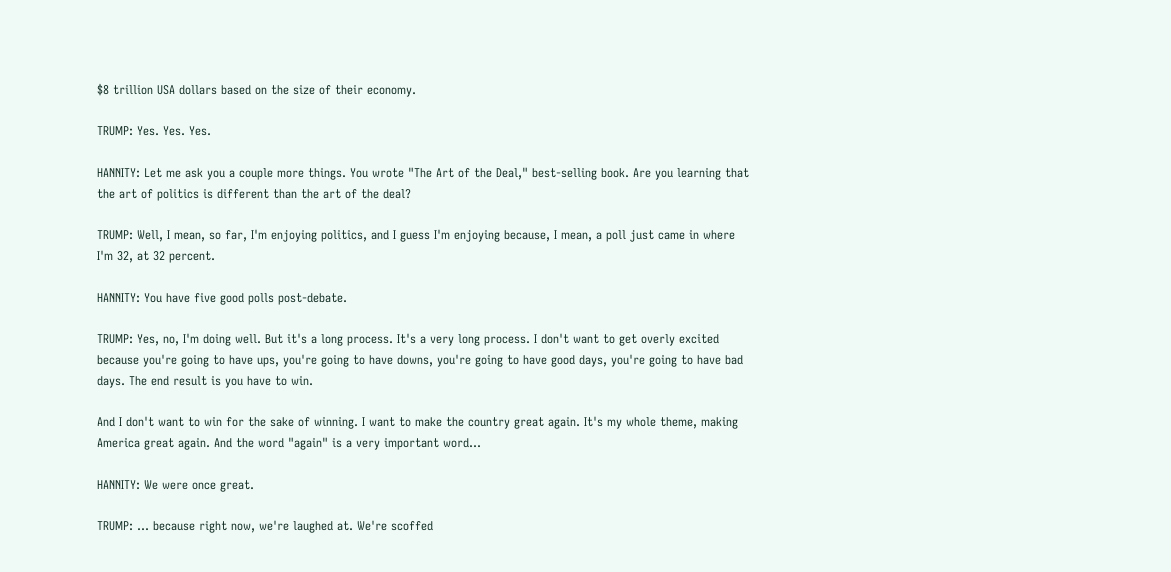$8 trillion USA dollars based on the size of their economy.

TRUMP: Yes. Yes. Yes.

HANNITY: Let me ask you a couple more things. You wrote "The Art of the Deal," best-selling book. Are you learning that the art of politics is different than the art of the deal?

TRUMP: Well, I mean, so far, I'm enjoying politics, and I guess I'm enjoying because, I mean, a poll just came in where I'm 32, at 32 percent.

HANNITY: You have five good polls post-debate.

TRUMP: Yes, no, I'm doing well. But it's a long process. It's a very long process. I don't want to get overly excited because you're going to have ups, you're going to have downs, you're going to have good days, you're going to have bad days. The end result is you have to win.

And I don't want to win for the sake of winning. I want to make the country great again. It's my whole theme, making America great again. And the word "again" is a very important word...

HANNITY: We were once great.

TRUMP: ... because right now, we're laughed at. We're scoffed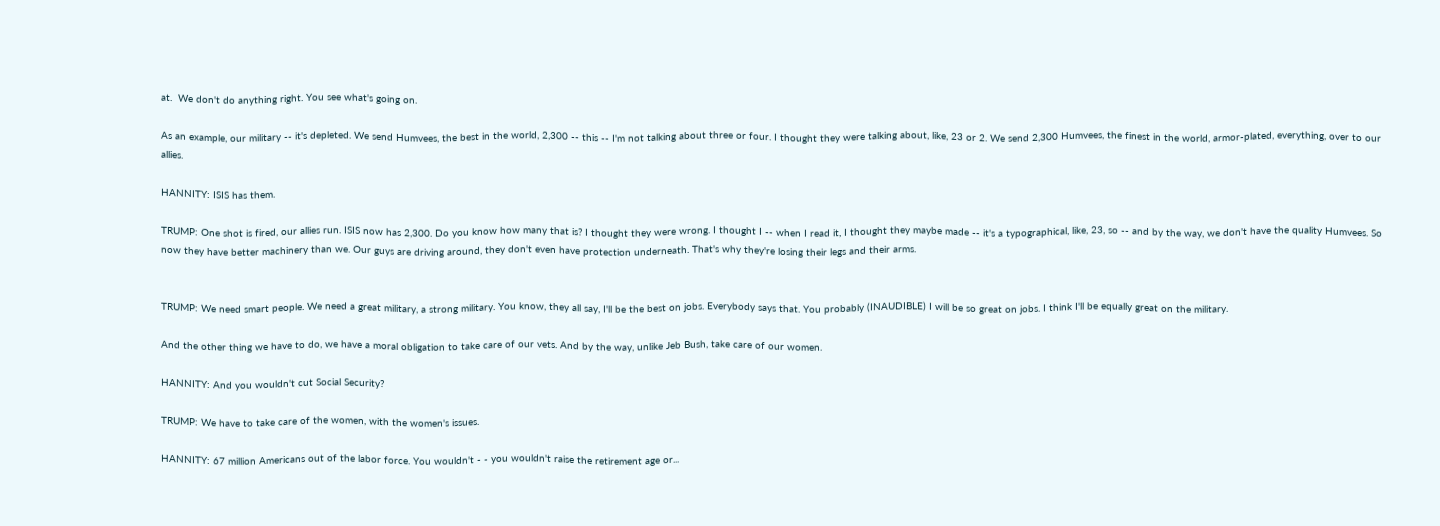at.  We don't do anything right. You see what's going on.

As an example, our military -- it's depleted. We send Humvees, the best in the world, 2,300 -- this -- I'm not talking about three or four. I thought they were talking about, like, 23 or 2. We send 2,300 Humvees, the finest in the world, armor-plated, everything, over to our allies.

HANNITY: ISIS has them.

TRUMP: One shot is fired, our allies run. ISIS now has 2,300. Do you know how many that is? I thought they were wrong. I thought I -- when I read it, I thought they maybe made -- it's a typographical, like, 23, so -- and by the way, we don't have the quality Humvees. So now they have better machinery than we. Our guys are driving around, they don't even have protection underneath. That's why they're losing their legs and their arms.


TRUMP: We need smart people. We need a great military, a strong military. You know, they all say, I'll be the best on jobs. Everybody says that. You probably (INAUDIBLE) I will be so great on jobs. I think I'll be equally great on the military.

And the other thing we have to do, we have a moral obligation to take care of our vets. And by the way, unlike Jeb Bush, take care of our women.

HANNITY: And you wouldn't cut Social Security?

TRUMP: We have to take care of the women, with the women's issues.

HANNITY: 67 million Americans out of the labor force. You wouldn't - - you wouldn't raise the retirement age or...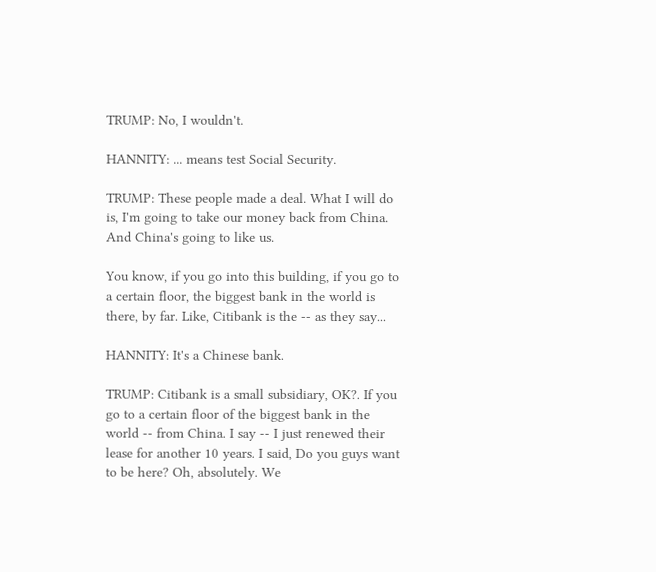TRUMP: No, I wouldn't.

HANNITY: ... means test Social Security.

TRUMP: These people made a deal. What I will do is, I'm going to take our money back from China. And China's going to like us.

You know, if you go into this building, if you go to a certain floor, the biggest bank in the world is there, by far. Like, Citibank is the -- as they say...

HANNITY: It's a Chinese bank.

TRUMP: Citibank is a small subsidiary, OK?. If you go to a certain floor of the biggest bank in the world -- from China. I say -- I just renewed their lease for another 10 years. I said, Do you guys want to be here? Oh, absolutely. We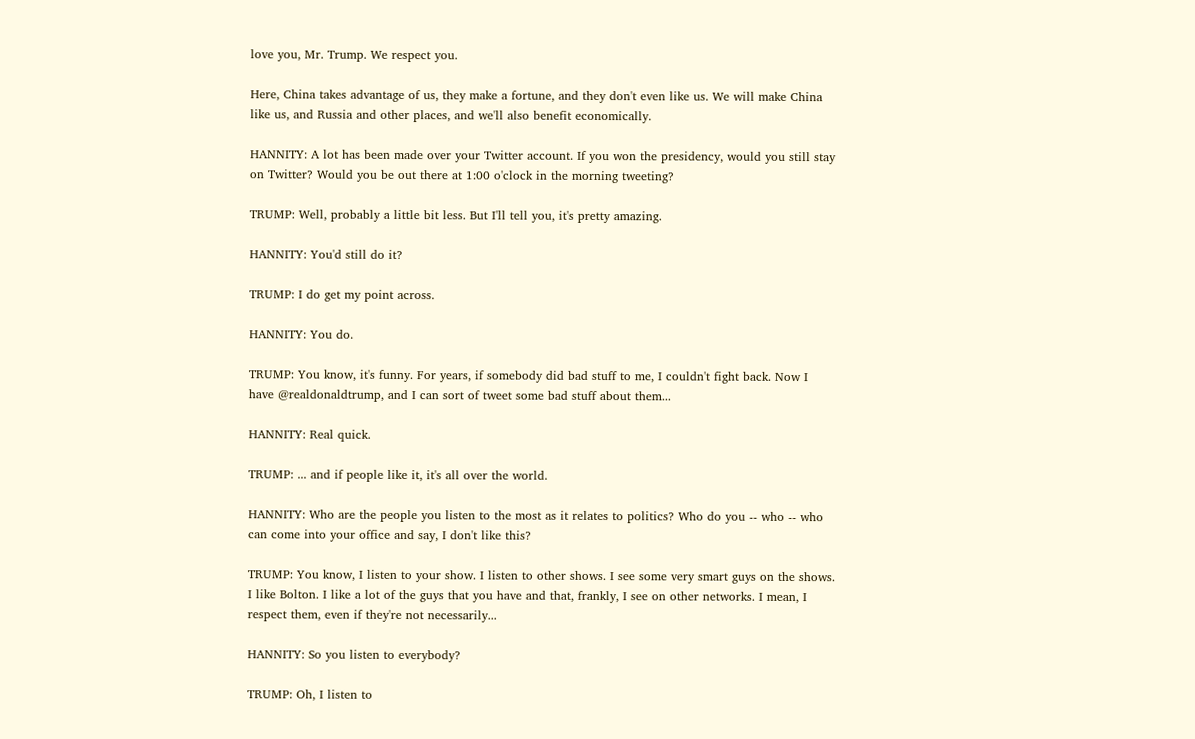love you, Mr. Trump. We respect you.

Here, China takes advantage of us, they make a fortune, and they don't even like us. We will make China like us, and Russia and other places, and we'll also benefit economically.

HANNITY: A lot has been made over your Twitter account. If you won the presidency, would you still stay on Twitter? Would you be out there at 1:00 o'clock in the morning tweeting?

TRUMP: Well, probably a little bit less. But I'll tell you, it's pretty amazing.

HANNITY: You'd still do it?

TRUMP: I do get my point across.

HANNITY: You do.

TRUMP: You know, it's funny. For years, if somebody did bad stuff to me, I couldn't fight back. Now I have @realdonaldtrump, and I can sort of tweet some bad stuff about them...

HANNITY: Real quick.

TRUMP: ... and if people like it, it's all over the world.

HANNITY: Who are the people you listen to the most as it relates to politics? Who do you -- who -- who can come into your office and say, I don't like this?

TRUMP: You know, I listen to your show. I listen to other shows. I see some very smart guys on the shows. I like Bolton. I like a lot of the guys that you have and that, frankly, I see on other networks. I mean, I respect them, even if they're not necessarily...

HANNITY: So you listen to everybody?

TRUMP: Oh, I listen to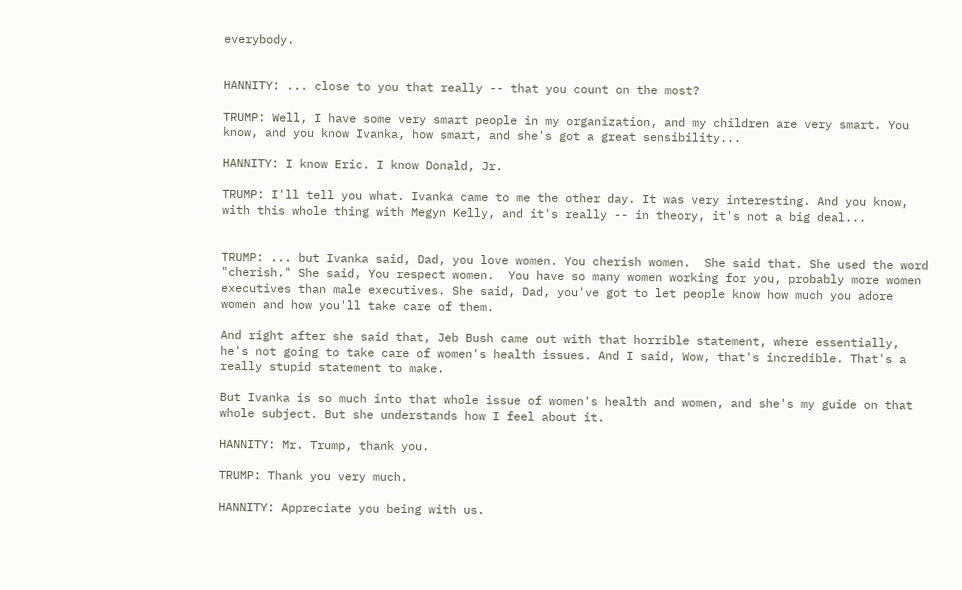everybody.


HANNITY: ... close to you that really -- that you count on the most?

TRUMP: Well, I have some very smart people in my organization, and my children are very smart. You know, and you know Ivanka, how smart, and she's got a great sensibility...

HANNITY: I know Eric. I know Donald, Jr.

TRUMP: I'll tell you what. Ivanka came to me the other day. It was very interesting. And you know, with this whole thing with Megyn Kelly, and it's really -- in theory, it's not a big deal...


TRUMP: ... but Ivanka said, Dad, you love women. You cherish women.  She said that. She used the word "cherish." She said, You respect women.  You have so many women working for you, probably more women executives than male executives. She said, Dad, you've got to let people know how much you adore women and how you'll take care of them.

And right after she said that, Jeb Bush came out with that horrible statement, where essentially, he's not going to take care of women's health issues. And I said, Wow, that's incredible. That's a really stupid statement to make.

But Ivanka is so much into that whole issue of women's health and women, and she's my guide on that whole subject. But she understands how I feel about it.

HANNITY: Mr. Trump, thank you.

TRUMP: Thank you very much.

HANNITY: Appreciate you being with us.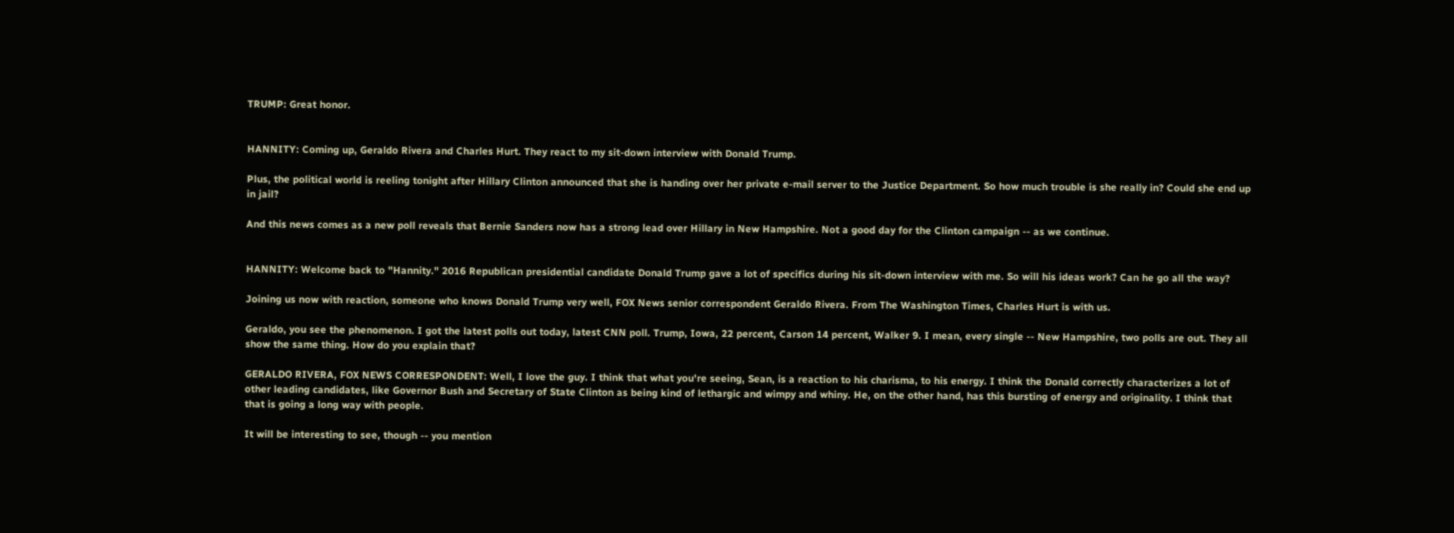TRUMP: Great honor.


HANNITY: Coming up, Geraldo Rivera and Charles Hurt. They react to my sit-down interview with Donald Trump.

Plus, the political world is reeling tonight after Hillary Clinton announced that she is handing over her private e-mail server to the Justice Department. So how much trouble is she really in? Could she end up in jail?

And this news comes as a new poll reveals that Bernie Sanders now has a strong lead over Hillary in New Hampshire. Not a good day for the Clinton campaign -- as we continue.


HANNITY: Welcome back to "Hannity." 2016 Republican presidential candidate Donald Trump gave a lot of specifics during his sit-down interview with me. So will his ideas work? Can he go all the way?

Joining us now with reaction, someone who knows Donald Trump very well, FOX News senior correspondent Geraldo Rivera. From The Washington Times, Charles Hurt is with us.

Geraldo, you see the phenomenon. I got the latest polls out today, latest CNN poll. Trump, Iowa, 22 percent, Carson 14 percent, Walker 9. I mean, every single -- New Hampshire, two polls are out. They all show the same thing. How do you explain that?

GERALDO RIVERA, FOX NEWS CORRESPONDENT: Well, I love the guy. I think that what you're seeing, Sean, is a reaction to his charisma, to his energy. I think the Donald correctly characterizes a lot of other leading candidates, like Governor Bush and Secretary of State Clinton as being kind of lethargic and wimpy and whiny. He, on the other hand, has this bursting of energy and originality. I think that that is going a long way with people.

It will be interesting to see, though -- you mention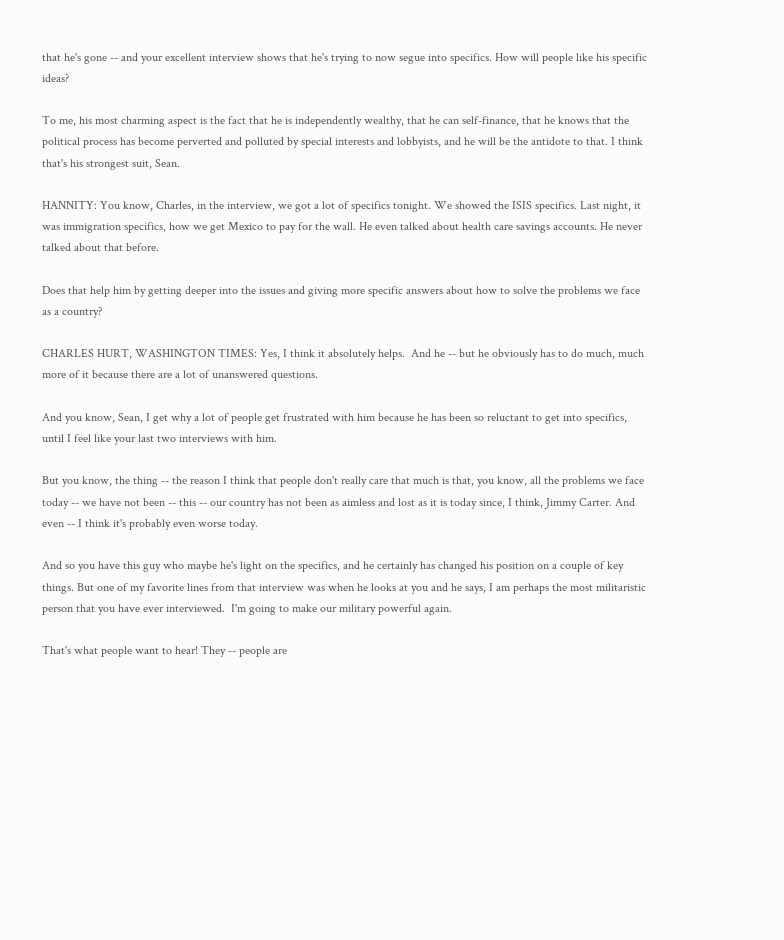that he's gone -- and your excellent interview shows that he's trying to now segue into specifics. How will people like his specific ideas?

To me, his most charming aspect is the fact that he is independently wealthy, that he can self-finance, that he knows that the political process has become perverted and polluted by special interests and lobbyists, and he will be the antidote to that. I think that's his strongest suit, Sean.

HANNITY: You know, Charles, in the interview, we got a lot of specifics tonight. We showed the ISIS specifics. Last night, it was immigration specifics, how we get Mexico to pay for the wall. He even talked about health care savings accounts. He never talked about that before.

Does that help him by getting deeper into the issues and giving more specific answers about how to solve the problems we face as a country?

CHARLES HURT, WASHINGTON TIMES: Yes, I think it absolutely helps.  And he -- but he obviously has to do much, much more of it because there are a lot of unanswered questions.

And you know, Sean, I get why a lot of people get frustrated with him because he has been so reluctant to get into specifics, until I feel like your last two interviews with him.

But you know, the thing -- the reason I think that people don't really care that much is that, you know, all the problems we face today -- we have not been -- this -- our country has not been as aimless and lost as it is today since, I think, Jimmy Carter. And even -- I think it's probably even worse today.

And so you have this guy who maybe he's light on the specifics, and he certainly has changed his position on a couple of key things. But one of my favorite lines from that interview was when he looks at you and he says, I am perhaps the most militaristic person that you have ever interviewed.  I'm going to make our military powerful again.

That's what people want to hear! They -- people are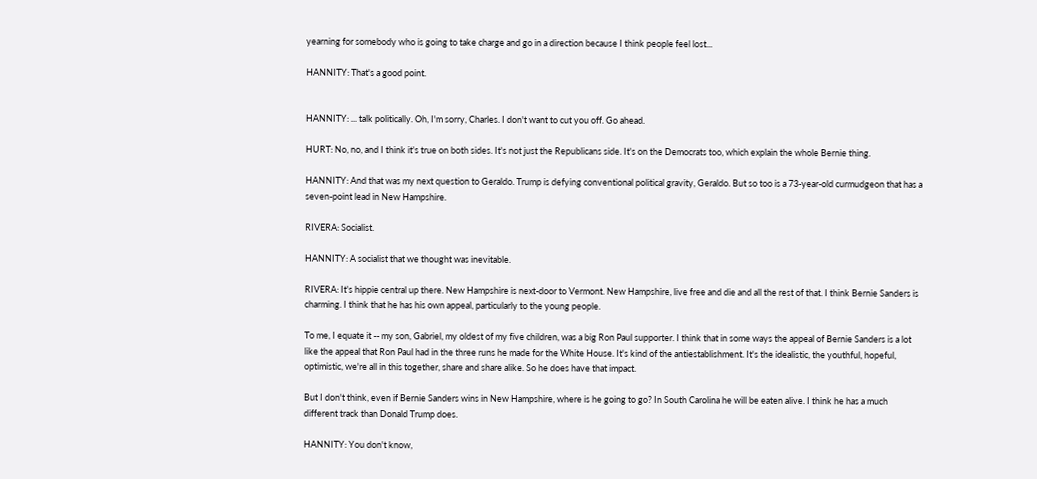yearning for somebody who is going to take charge and go in a direction because I think people feel lost...

HANNITY: That's a good point.


HANNITY: ... talk politically. Oh, I'm sorry, Charles. I don't want to cut you off. Go ahead.

HURT: No, no, and I think it's true on both sides. It's not just the Republicans side. It's on the Democrats too, which explain the whole Bernie thing.

HANNITY: And that was my next question to Geraldo. Trump is defying conventional political gravity, Geraldo. But so too is a 73-year-old curmudgeon that has a seven-point lead in New Hampshire.

RIVERA: Socialist.

HANNITY: A socialist that we thought was inevitable.

RIVERA: It's hippie central up there. New Hampshire is next-door to Vermont. New Hampshire, live free and die and all the rest of that. I think Bernie Sanders is charming. I think that he has his own appeal, particularly to the young people.

To me, I equate it -- my son, Gabriel, my oldest of my five children, was a big Ron Paul supporter. I think that in some ways the appeal of Bernie Sanders is a lot like the appeal that Ron Paul had in the three runs he made for the White House. It's kind of the antiestablishment. It's the idealistic, the youthful, hopeful, optimistic, we're all in this together, share and share alike. So he does have that impact.

But I don't think, even if Bernie Sanders wins in New Hampshire, where is he going to go? In South Carolina he will be eaten alive. I think he has a much different track than Donald Trump does.

HANNITY: You don't know,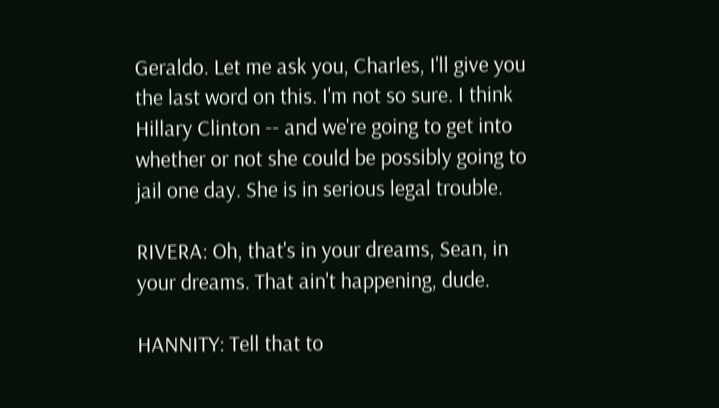Geraldo. Let me ask you, Charles, I'll give you the last word on this. I'm not so sure. I think Hillary Clinton -- and we're going to get into whether or not she could be possibly going to jail one day. She is in serious legal trouble.

RIVERA: Oh, that's in your dreams, Sean, in your dreams. That ain't happening, dude.

HANNITY: Tell that to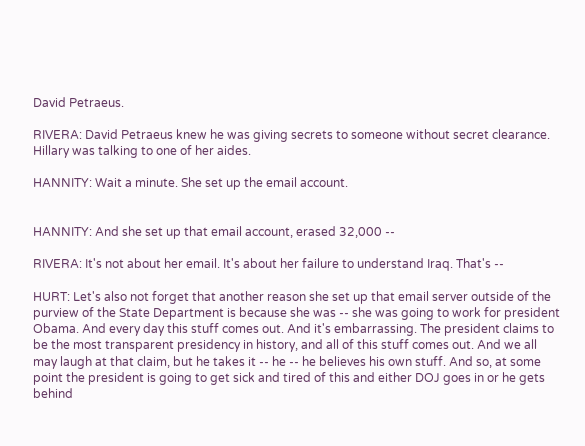David Petraeus.

RIVERA: David Petraeus knew he was giving secrets to someone without secret clearance. Hillary was talking to one of her aides.

HANNITY: Wait a minute. She set up the email account.


HANNITY: And she set up that email account, erased 32,000 --

RIVERA: It's not about her email. It's about her failure to understand Iraq. That's --

HURT: Let's also not forget that another reason she set up that email server outside of the purview of the State Department is because she was -- she was going to work for president Obama. And every day this stuff comes out. And it's embarrassing. The president claims to be the most transparent presidency in history, and all of this stuff comes out. And we all may laugh at that claim, but he takes it -- he -- he believes his own stuff. And so, at some point the president is going to get sick and tired of this and either DOJ goes in or he gets behind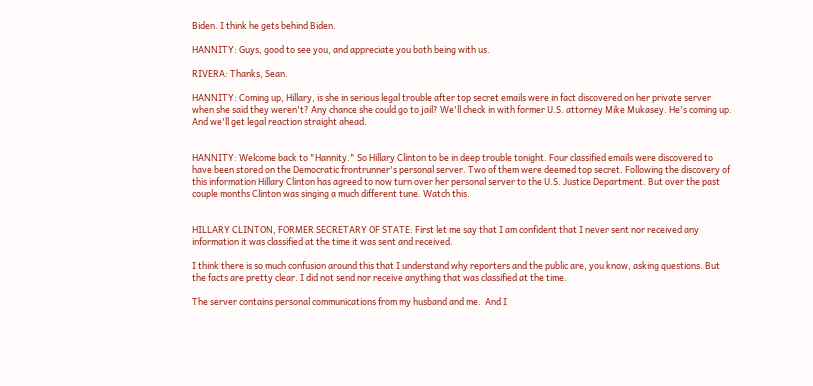Biden. I think he gets behind Biden.

HANNITY: Guys, good to see you, and appreciate you both being with us.

RIVERA: Thanks, Sean.

HANNITY: Coming up, Hillary, is she in serious legal trouble after top secret emails were in fact discovered on her private server when she said they weren't? Any chance she could go to jail? We'll check in with former U.S. attorney Mike Mukasey. He's coming up. And we'll get legal reaction straight ahead.


HANNITY: Welcome back to "Hannity." So Hillary Clinton to be in deep trouble tonight. Four classified emails were discovered to have been stored on the Democratic frontrunner's personal server. Two of them were deemed top secret. Following the discovery of this information Hillary Clinton has agreed to now turn over her personal server to the U.S. Justice Department. But over the past couple months Clinton was singing a much different tune. Watch this.


HILLARY CLINTON, FORMER SECRETARY OF STATE: First let me say that I am confident that I never sent nor received any information it was classified at the time it was sent and received.

I think there is so much confusion around this that I understand why reporters and the public are, you know, asking questions. But the facts are pretty clear. I did not send nor receive anything that was classified at the time.

The server contains personal communications from my husband and me.  And I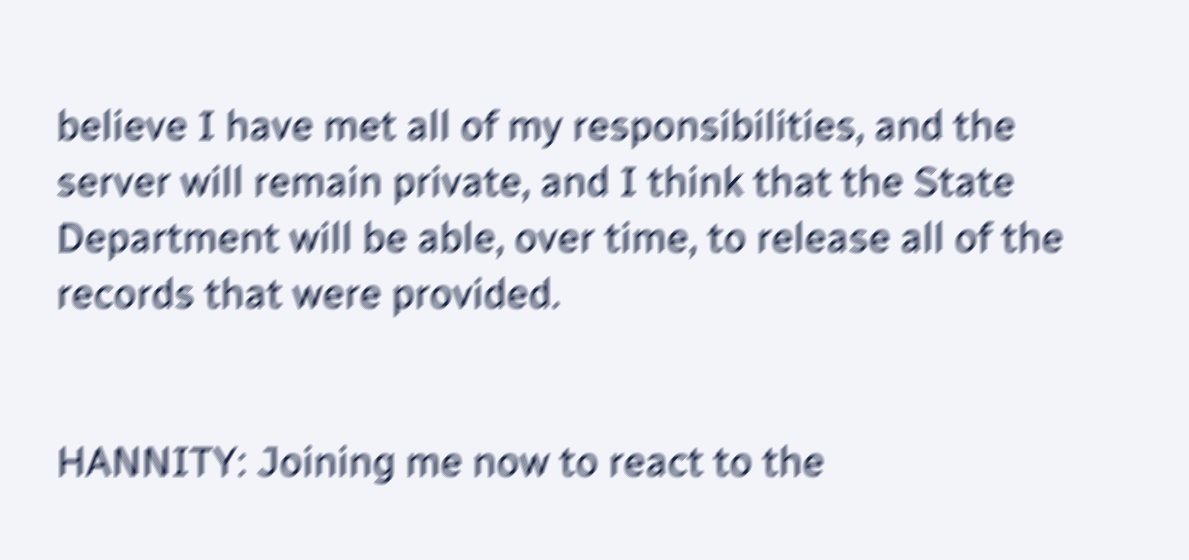believe I have met all of my responsibilities, and the server will remain private, and I think that the State Department will be able, over time, to release all of the records that were provided.


HANNITY: Joining me now to react to the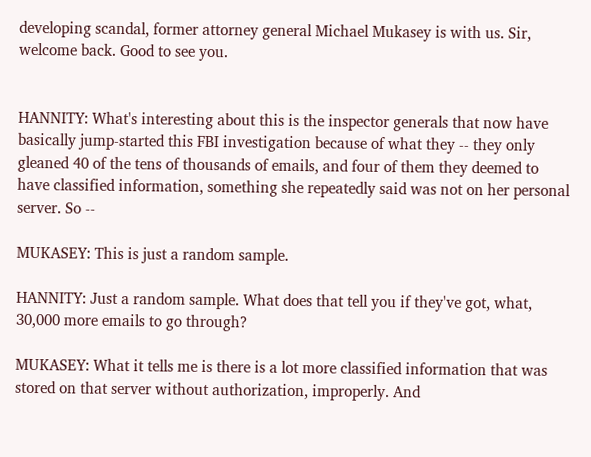developing scandal, former attorney general Michael Mukasey is with us. Sir, welcome back. Good to see you.


HANNITY: What's interesting about this is the inspector generals that now have basically jump-started this FBI investigation because of what they -- they only gleaned 40 of the tens of thousands of emails, and four of them they deemed to have classified information, something she repeatedly said was not on her personal server. So --

MUKASEY: This is just a random sample.

HANNITY: Just a random sample. What does that tell you if they've got, what, 30,000 more emails to go through?

MUKASEY: What it tells me is there is a lot more classified information that was stored on that server without authorization, improperly. And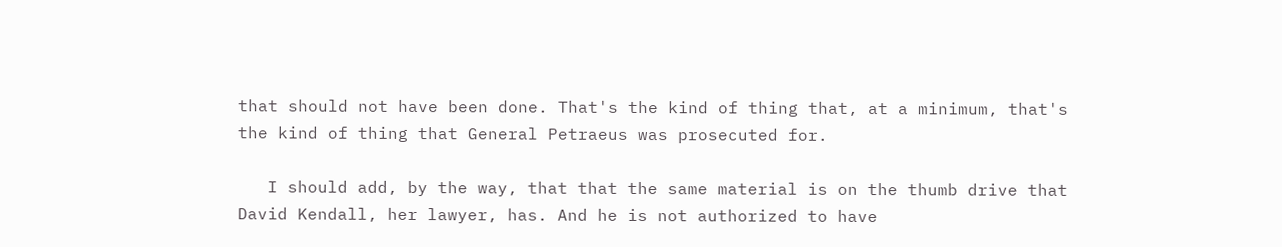that should not have been done. That's the kind of thing that, at a minimum, that's the kind of thing that General Petraeus was prosecuted for.

   I should add, by the way, that that the same material is on the thumb drive that David Kendall, her lawyer, has. And he is not authorized to have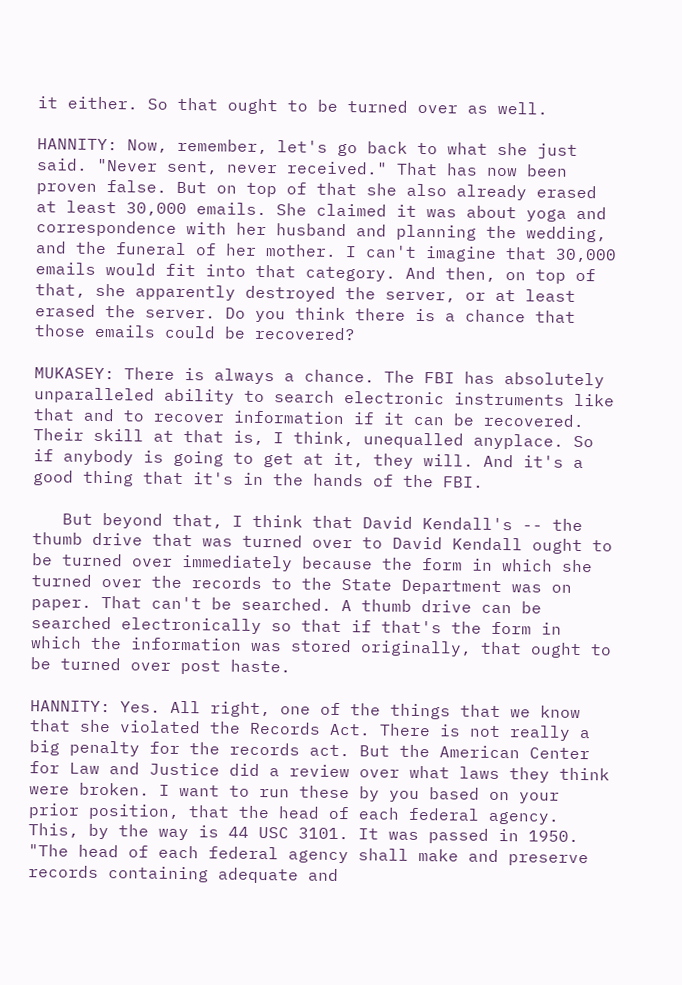it either. So that ought to be turned over as well.

HANNITY: Now, remember, let's go back to what she just said. "Never sent, never received." That has now been proven false. But on top of that she also already erased at least 30,000 emails. She claimed it was about yoga and correspondence with her husband and planning the wedding, and the funeral of her mother. I can't imagine that 30,000 emails would fit into that category. And then, on top of that, she apparently destroyed the server, or at least erased the server. Do you think there is a chance that those emails could be recovered?

MUKASEY: There is always a chance. The FBI has absolutely unparalleled ability to search electronic instruments like that and to recover information if it can be recovered. Their skill at that is, I think, unequalled anyplace. So if anybody is going to get at it, they will. And it's a good thing that it's in the hands of the FBI.

   But beyond that, I think that David Kendall's -- the thumb drive that was turned over to David Kendall ought to be turned over immediately because the form in which she turned over the records to the State Department was on paper. That can't be searched. A thumb drive can be searched electronically so that if that's the form in which the information was stored originally, that ought to be turned over post haste.

HANNITY: Yes. All right, one of the things that we know that she violated the Records Act. There is not really a big penalty for the records act. But the American Center for Law and Justice did a review over what laws they think were broken. I want to run these by you based on your prior position, that the head of each federal agency. This, by the way is 44 USC 3101. It was passed in 1950. "The head of each federal agency shall make and preserve records containing adequate and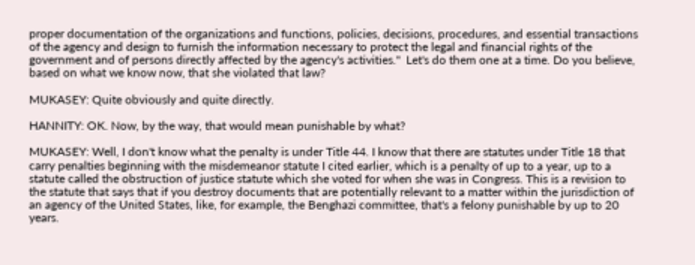proper documentation of the organizations and functions, policies, decisions, procedures, and essential transactions of the agency and design to furnish the information necessary to protect the legal and financial rights of the government and of persons directly affected by the agency's activities."  Let's do them one at a time. Do you believe, based on what we know now, that she violated that law?

MUKASEY: Quite obviously and quite directly.

HANNITY: OK. Now, by the way, that would mean punishable by what?

MUKASEY: Well, I don't know what the penalty is under Title 44. I know that there are statutes under Title 18 that carry penalties beginning with the misdemeanor statute I cited earlier, which is a penalty of up to a year, up to a statute called the obstruction of justice statute which she voted for when she was in Congress. This is a revision to the statute that says that if you destroy documents that are potentially relevant to a matter within the jurisdiction of an agency of the United States, like, for example, the Benghazi committee, that's a felony punishable by up to 20 years.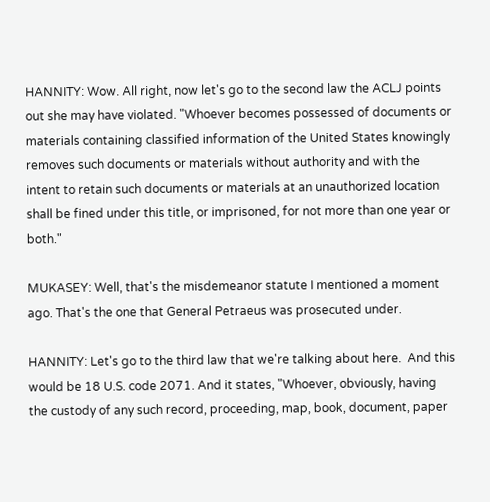HANNITY: Wow. All right, now let's go to the second law the ACLJ points out she may have violated. "Whoever becomes possessed of documents or materials containing classified information of the United States knowingly removes such documents or materials without authority and with the intent to retain such documents or materials at an unauthorized location shall be fined under this title, or imprisoned, for not more than one year or both."

MUKASEY: Well, that's the misdemeanor statute I mentioned a moment ago. That's the one that General Petraeus was prosecuted under.

HANNITY: Let's go to the third law that we're talking about here.  And this would be 18 U.S. code 2071. And it states, "Whoever, obviously, having the custody of any such record, proceeding, map, book, document, paper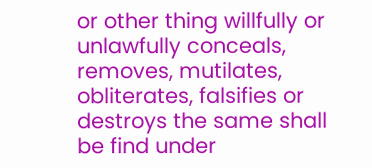or other thing willfully or unlawfully conceals, removes, mutilates, obliterates, falsifies or destroys the same shall be find under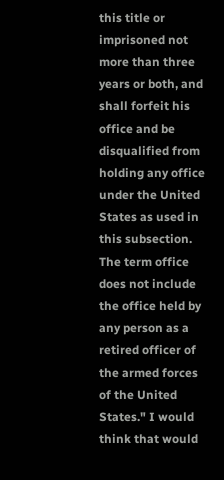this title or imprisoned not more than three years or both, and shall forfeit his office and be disqualified from holding any office under the United States as used in this subsection. The term office does not include the office held by any person as a retired officer of the armed forces of the United States." I would think that would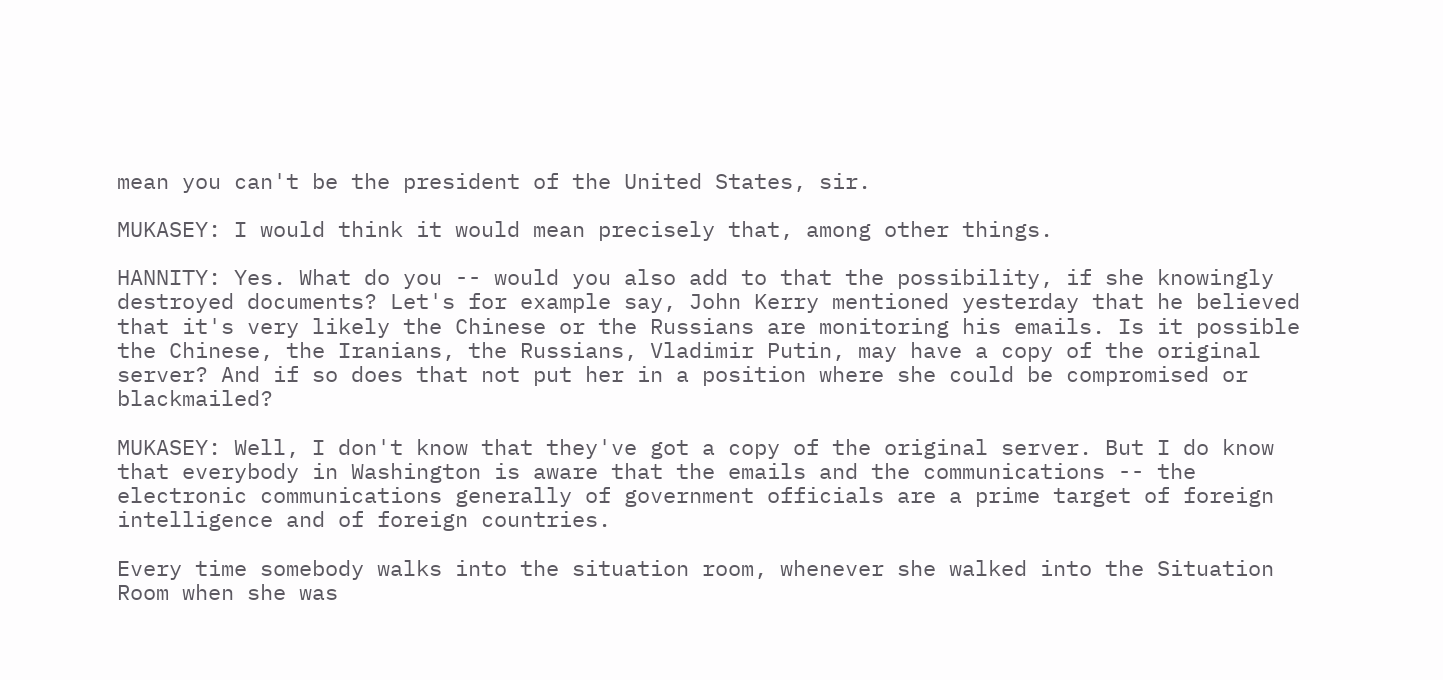mean you can't be the president of the United States, sir.

MUKASEY: I would think it would mean precisely that, among other things.

HANNITY: Yes. What do you -- would you also add to that the possibility, if she knowingly destroyed documents? Let's for example say, John Kerry mentioned yesterday that he believed that it's very likely the Chinese or the Russians are monitoring his emails. Is it possible the Chinese, the Iranians, the Russians, Vladimir Putin, may have a copy of the original server? And if so does that not put her in a position where she could be compromised or blackmailed?

MUKASEY: Well, I don't know that they've got a copy of the original server. But I do know that everybody in Washington is aware that the emails and the communications -- the electronic communications generally of government officials are a prime target of foreign intelligence and of foreign countries.

Every time somebody walks into the situation room, whenever she walked into the Situation Room when she was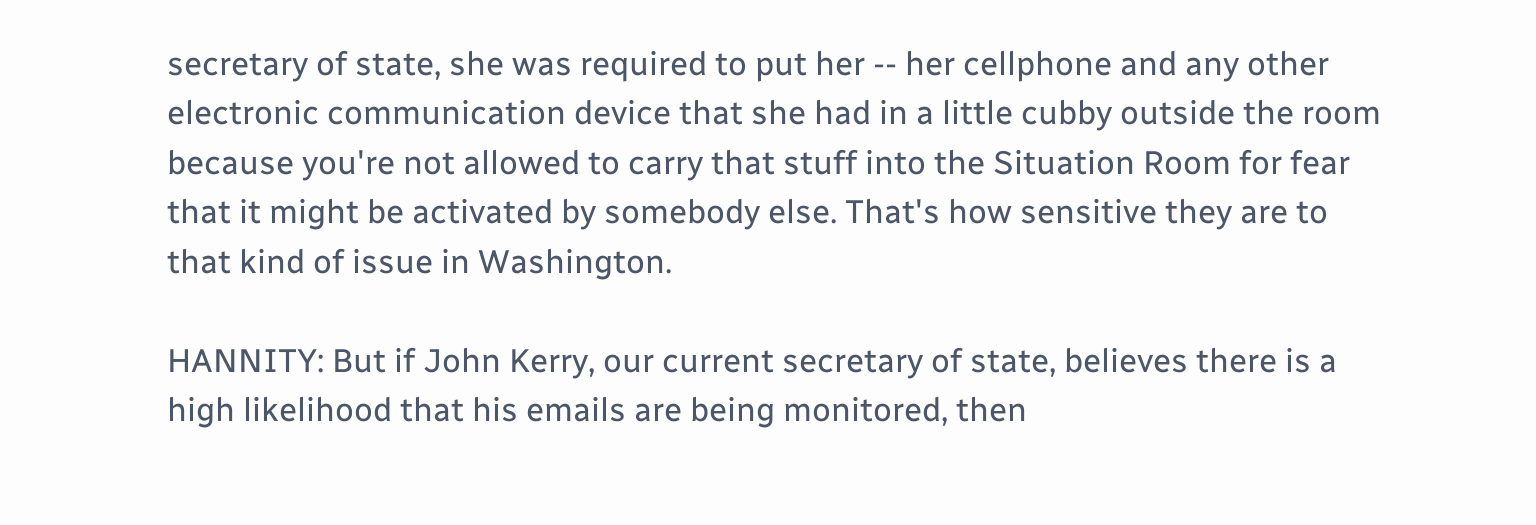secretary of state, she was required to put her -- her cellphone and any other electronic communication device that she had in a little cubby outside the room because you're not allowed to carry that stuff into the Situation Room for fear that it might be activated by somebody else. That's how sensitive they are to that kind of issue in Washington.

HANNITY: But if John Kerry, our current secretary of state, believes there is a high likelihood that his emails are being monitored, then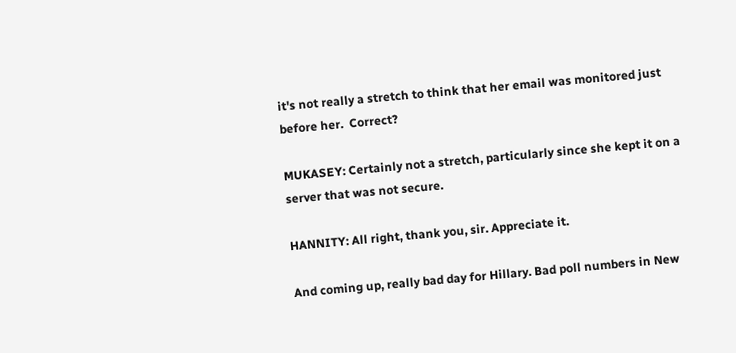it's not really a stretch to think that her email was monitored just before her.  Correct?

MUKASEY: Certainly not a stretch, particularly since she kept it on a server that was not secure.

HANNITY: All right, thank you, sir. Appreciate it.

And coming up, really bad day for Hillary. Bad poll numbers in New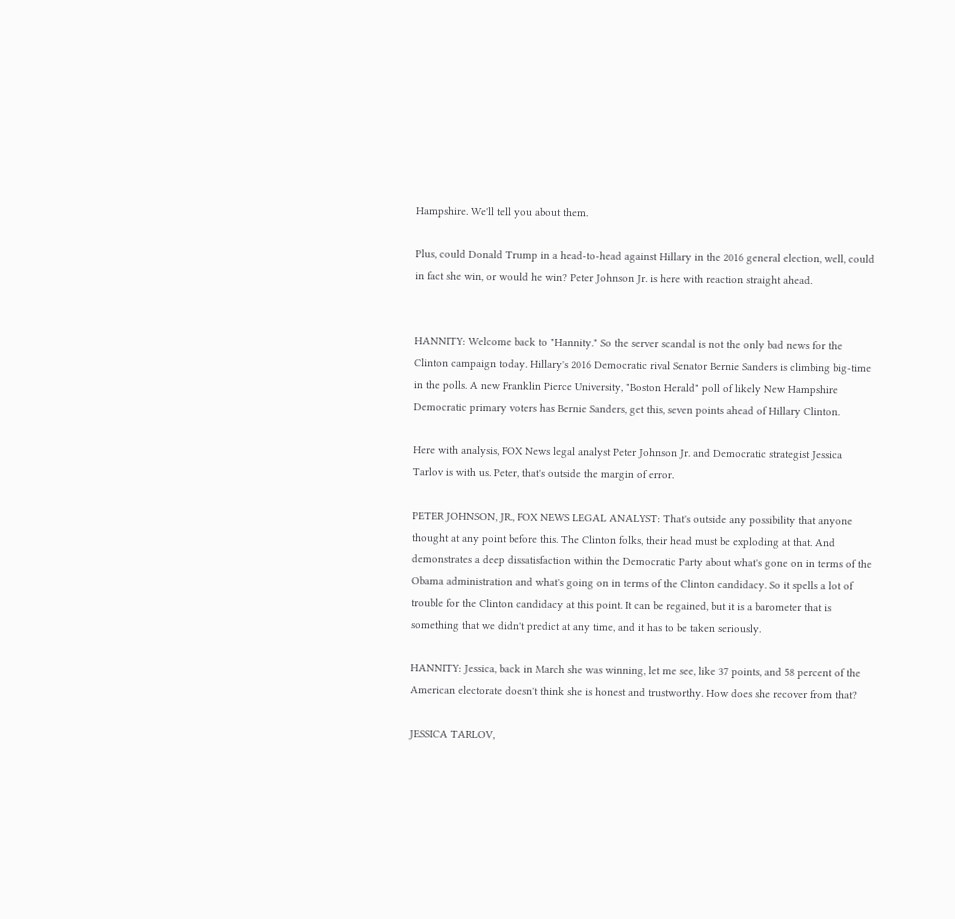Hampshire. We'll tell you about them.

Plus, could Donald Trump in a head-to-head against Hillary in the 2016 general election, well, could in fact she win, or would he win? Peter Johnson Jr. is here with reaction straight ahead.


HANNITY: Welcome back to "Hannity." So the server scandal is not the only bad news for the Clinton campaign today. Hillary's 2016 Democratic rival Senator Bernie Sanders is climbing big-time in the polls. A new Franklin Pierce University, "Boston Herald" poll of likely New Hampshire Democratic primary voters has Bernie Sanders, get this, seven points ahead of Hillary Clinton.

Here with analysis, FOX News legal analyst Peter Johnson Jr. and Democratic strategist Jessica Tarlov is with us. Peter, that's outside the margin of error.

PETER JOHNSON, JR., FOX NEWS LEGAL ANALYST: That's outside any possibility that anyone thought at any point before this. The Clinton folks, their head must be exploding at that. And demonstrates a deep dissatisfaction within the Democratic Party about what's gone on in terms of the Obama administration and what's going on in terms of the Clinton candidacy. So it spells a lot of trouble for the Clinton candidacy at this point. It can be regained, but it is a barometer that is something that we didn't predict at any time, and it has to be taken seriously.

HANNITY: Jessica, back in March she was winning, let me see, like 37 points, and 58 percent of the American electorate doesn't think she is honest and trustworthy. How does she recover from that?

JESSICA TARLOV,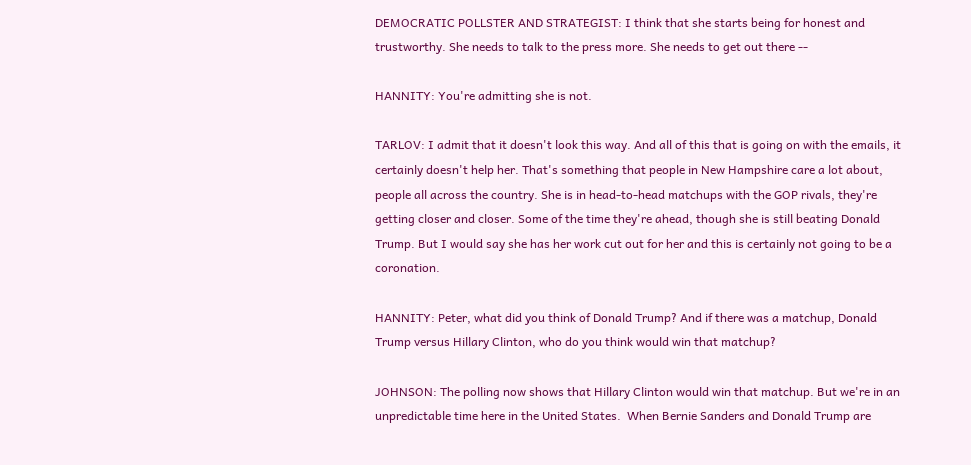DEMOCRATIC POLLSTER AND STRATEGIST: I think that she starts being for honest and trustworthy. She needs to talk to the press more. She needs to get out there --

HANNITY: You're admitting she is not.

TARLOV: I admit that it doesn't look this way. And all of this that is going on with the emails, it certainly doesn't help her. That's something that people in New Hampshire care a lot about, people all across the country. She is in head-to-head matchups with the GOP rivals, they're getting closer and closer. Some of the time they're ahead, though she is still beating Donald Trump. But I would say she has her work cut out for her and this is certainly not going to be a coronation.

HANNITY: Peter, what did you think of Donald Trump? And if there was a matchup, Donald Trump versus Hillary Clinton, who do you think would win that matchup?

JOHNSON: The polling now shows that Hillary Clinton would win that matchup. But we're in an unpredictable time here in the United States.  When Bernie Sanders and Donald Trump are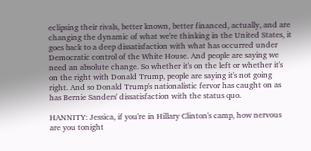eclipsing their rivals, better known, better financed, actually, and are changing the dynamic of what we're thinking in the United States, it goes back to a deep dissatisfaction with what has occurred under Democratic control of the White House. And people are saying we need an absolute change. So whether it's on the left or whether it's on the right with Donald Trump, people are saying it's not going right. And so Donald Trump's nationalistic fervor has caught on as has Bernie Sanders' dissatisfaction with the status quo.

HANNITY: Jessica, if you're in Hillary Clinton's camp, how nervous are you tonight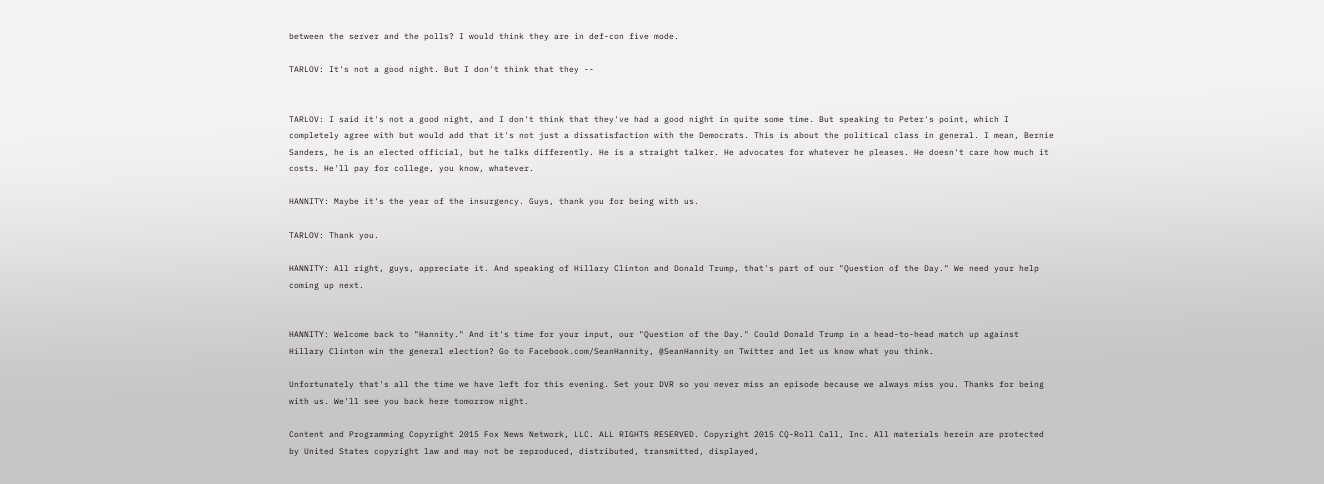between the server and the polls? I would think they are in def-con five mode.

TARLOV: It's not a good night. But I don't think that they --


TARLOV: I said it's not a good night, and I don't think that they've had a good night in quite some time. But speaking to Peter's point, which I completely agree with but would add that it's not just a dissatisfaction with the Democrats. This is about the political class in general. I mean, Bernie Sanders, he is an elected official, but he talks differently. He is a straight talker. He advocates for whatever he pleases. He doesn't care how much it costs. He'll pay for college, you know, whatever.

HANNITY: Maybe it's the year of the insurgency. Guys, thank you for being with us.

TARLOV: Thank you.

HANNITY: All right, guys, appreciate it. And speaking of Hillary Clinton and Donald Trump, that's part of our "Question of the Day." We need your help coming up next.


HANNITY: Welcome back to "Hannity." And it's time for your input, our "Question of the Day." Could Donald Trump in a head-to-head match up against Hillary Clinton win the general election? Go to Facebook.com/SeanHannity, @SeanHannity on Twitter and let us know what you think.

Unfortunately that's all the time we have left for this evening. Set your DVR so you never miss an episode because we always miss you. Thanks for being with us. We'll see you back here tomorrow night.

Content and Programming Copyright 2015 Fox News Network, LLC. ALL RIGHTS RESERVED. Copyright 2015 CQ-Roll Call, Inc. All materials herein are protected by United States copyright law and may not be reproduced, distributed, transmitted, displayed,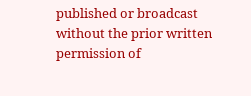published or broadcast without the prior written permission of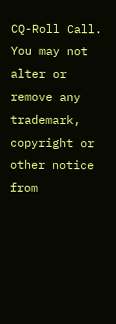CQ-Roll Call. You may not alter or remove any trademark, copyright or other notice from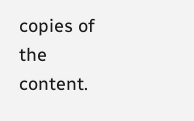copies of the content.